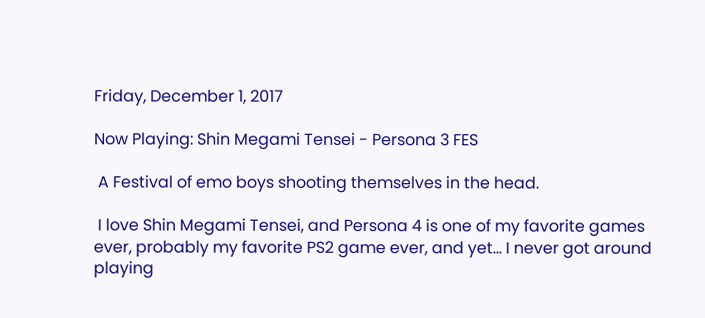Friday, December 1, 2017

Now Playing: Shin Megami Tensei - Persona 3 FES

 A Festival of emo boys shooting themselves in the head.

 I love Shin Megami Tensei, and Persona 4 is one of my favorite games ever, probably my favorite PS2 game ever, and yet... I never got around playing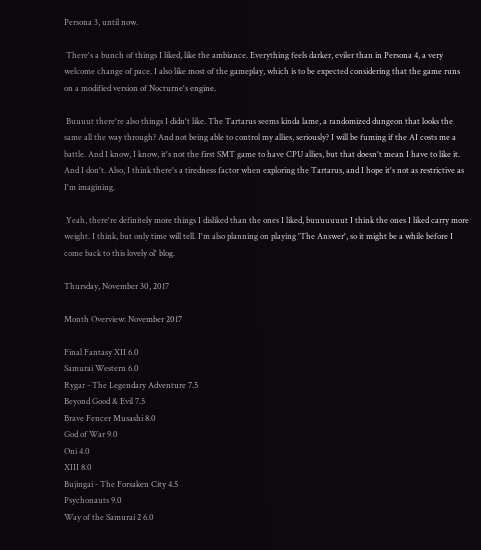Persona 3, until now.

 There's a bunch of things I liked, like the ambiance. Everything feels darker, eviler than in Persona 4, a very welcome change of pace. I also like most of the gameplay, which is to be expected considering that the game runs on a modified version of Nocturne's engine.

 Buuuut there're also things I didn't like. The Tartarus seems kinda lame, a randomized dungeon that looks the same all the way through? And not being able to control my allies, seriously? I will be fuming if the AI costs me a battle. And I know, I know, it's not the first SMT game to have CPU allies, but that doesn't mean I have to like it. And I don't. Also, I think there's a tiredness factor when exploring the Tartarus, and I hope it's not as restrictive as I'm imagining.

 Yeah, there're definitely more things I disliked than the ones I liked, buuuuuuut I think the ones I liked carry more weight. I think, but only time will tell. I'm also planning on playing 'The Answer', so it might be a while before I come back to this lovely ol' blog.

Thursday, November 30, 2017

Month Overview: November 2017

Final Fantasy XII 6.0
Samurai Western 6.0
Rygar - The Legendary Adventure 7.5
Beyond Good & Evil 7.5
Brave Fencer Musashi 8.0
God of War 9.0
Oni 4.0
XIII 8.0
Bujingai - The Forsaken City 4.5
Psychonauts 9.0
Way of the Samurai 2 6.0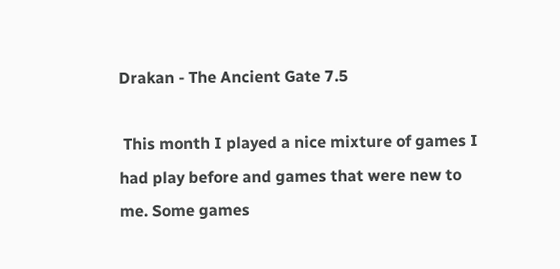Drakan - The Ancient Gate 7.5

 This month I played a nice mixture of games I had play before and games that were new to me. Some games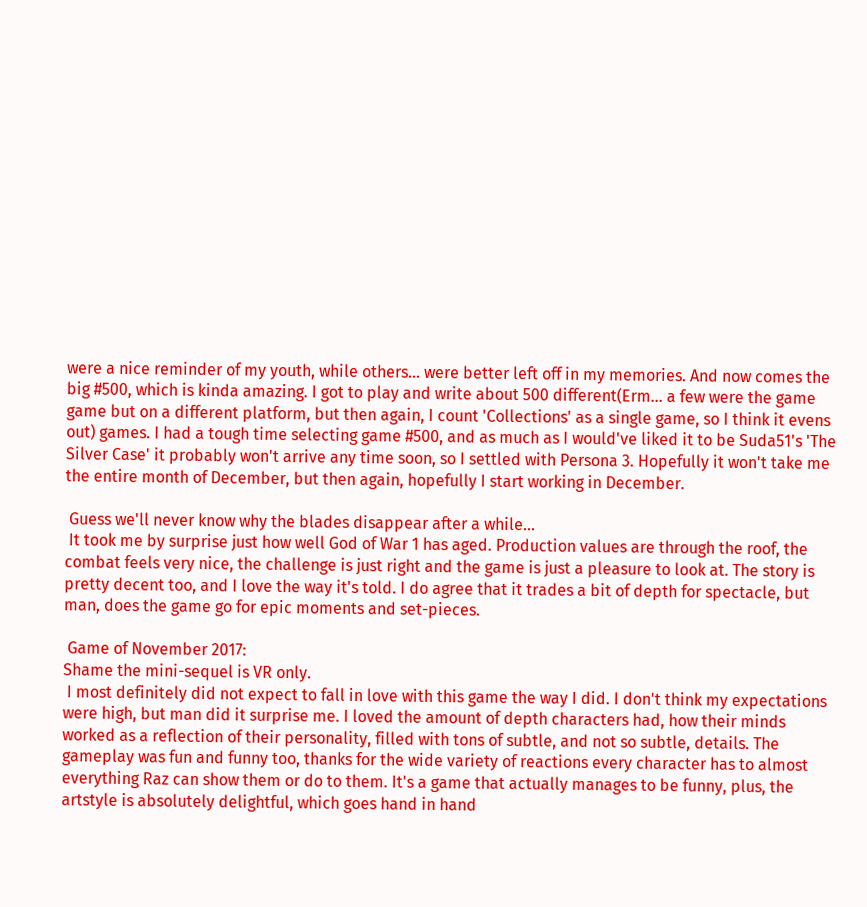were a nice reminder of my youth, while others... were better left off in my memories. And now comes the big #500, which is kinda amazing. I got to play and write about 500 different(Erm... a few were the game game but on a different platform, but then again, I count 'Collections' as a single game, so I think it evens out) games. I had a tough time selecting game #500, and as much as I would've liked it to be Suda51's 'The Silver Case' it probably won't arrive any time soon, so I settled with Persona 3. Hopefully it won't take me the entire month of December, but then again, hopefully I start working in December.

 Guess we'll never know why the blades disappear after a while...
 It took me by surprise just how well God of War 1 has aged. Production values are through the roof, the combat feels very nice, the challenge is just right and the game is just a pleasure to look at. The story is pretty decent too, and I love the way it's told. I do agree that it trades a bit of depth for spectacle, but man, does the game go for epic moments and set-pieces.

 Game of November 2017:
Shame the mini-sequel is VR only.
 I most definitely did not expect to fall in love with this game the way I did. I don't think my expectations were high, but man did it surprise me. I loved the amount of depth characters had, how their minds worked as a reflection of their personality, filled with tons of subtle, and not so subtle, details. The gameplay was fun and funny too, thanks for the wide variety of reactions every character has to almost everything Raz can show them or do to them. It's a game that actually manages to be funny, plus, the artstyle is absolutely delightful, which goes hand in hand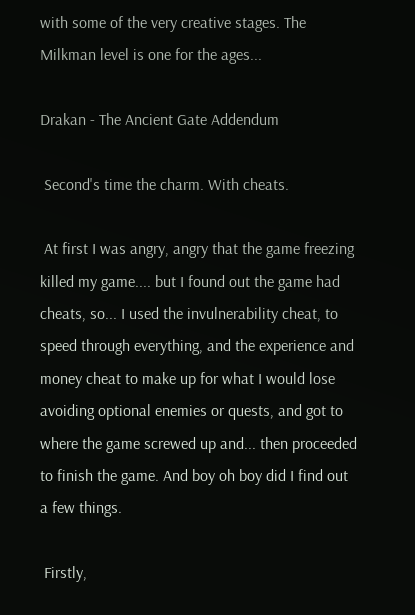with some of the very creative stages. The Milkman level is one for the ages...

Drakan - The Ancient Gate Addendum

 Second's time the charm. With cheats.

 At first I was angry, angry that the game freezing killed my game.... but I found out the game had cheats, so... I used the invulnerability cheat, to speed through everything, and the experience and money cheat to make up for what I would lose avoiding optional enemies or quests, and got to where the game screwed up and... then proceeded to finish the game. And boy oh boy did I find out a few things.

 Firstly,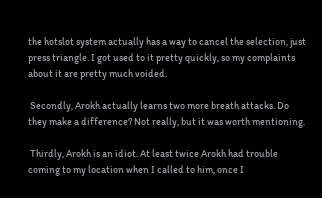the hotslot system actually has a way to cancel the selection, just press triangle. I got used to it pretty quickly, so my complaints about it are pretty much voided.

 Secondly, Arokh actually learns two more breath attacks. Do they make a difference? Not really, but it was worth mentioning.

 Thirdly, Arokh is an idiot. At least twice Arokh had trouble coming to my location when I called to him, once I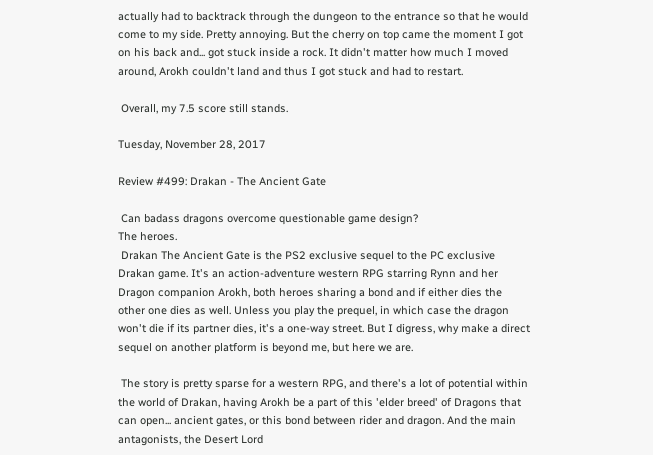actually had to backtrack through the dungeon to the entrance so that he would come to my side. Pretty annoying. But the cherry on top came the moment I got on his back and... got stuck inside a rock. It didn't matter how much I moved around, Arokh couldn't land and thus I got stuck and had to restart.

 Overall, my 7.5 score still stands.

Tuesday, November 28, 2017

Review #499: Drakan - The Ancient Gate

 Can badass dragons overcome questionable game design?
The heroes.
 Drakan The Ancient Gate is the PS2 exclusive sequel to the PC exclusive Drakan game. It's an action-adventure western RPG starring Rynn and her Dragon companion Arokh, both heroes sharing a bond and if either dies the other one dies as well. Unless you play the prequel, in which case the dragon won't die if its partner dies, it's a one-way street. But I digress, why make a direct sequel on another platform is beyond me, but here we are.

 The story is pretty sparse for a western RPG, and there's a lot of potential within the world of Drakan, having Arokh be a part of this 'elder breed' of Dragons that can open... ancient gates, or this bond between rider and dragon. And the main antagonists, the Desert Lord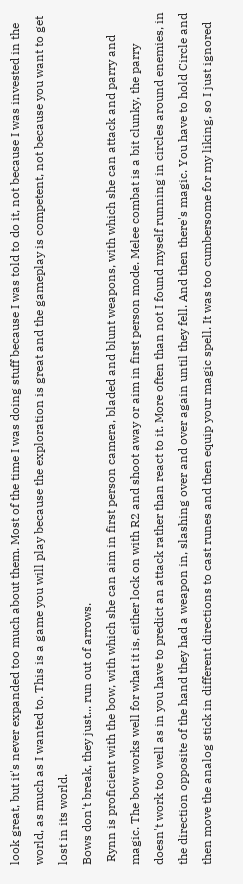look great, but it's never expanded too much about them. Most of the time I was doing stuff because I was told to do it, not because I was invested in the world, as much as I wanted to. This is a game you will play because the exploration is great and the gameplay is competent, not because you want to get lost in its world.
Bows don't break, they just... run out of arrows.
 Rynn is proficient with the bow, with which she can aim in first person camera, bladed and blunt weapons, with which she can attack and parry and magic. The bow works well for what it is, either lock on with R2 and shoot away or aim in first person mode. Melee combat is a bit clunky, the parry doesn't work too well as in you have to predict an attack rather than react to it. More often than not I found myself running in circles around enemies, in the direction opposite of the hand they had a weapon in, slashing over and over again until they fell. And then there's magic. You have to hold Circle and then move the analog stick in different directions to cast runes and then equip your magic spell. It was too cumbersome for my liking, so I just ignored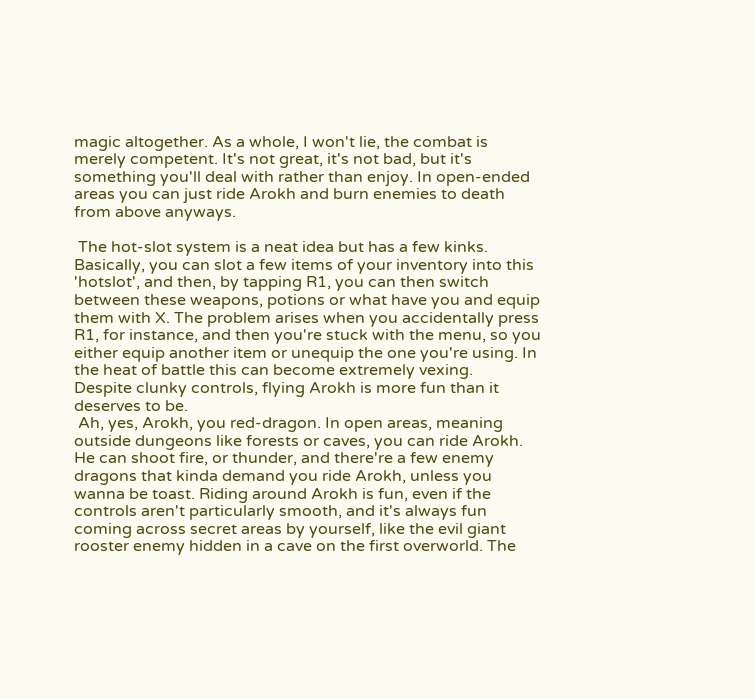magic altogether. As a whole, I won't lie, the combat is merely competent. It's not great, it's not bad, but it's something you'll deal with rather than enjoy. In open-ended areas you can just ride Arokh and burn enemies to death from above anyways.

 The hot-slot system is a neat idea but has a few kinks. Basically, you can slot a few items of your inventory into this 'hotslot', and then, by tapping R1, you can then switch between these weapons, potions or what have you and equip them with X. The problem arises when you accidentally press R1, for instance, and then you're stuck with the menu, so you either equip another item or unequip the one you're using. In the heat of battle this can become extremely vexing.
Despite clunky controls, flying Arokh is more fun than it deserves to be.
 Ah, yes, Arokh, you red-dragon. In open areas, meaning outside dungeons like forests or caves, you can ride Arokh. He can shoot fire, or thunder, and there're a few enemy dragons that kinda demand you ride Arokh, unless you wanna be toast. Riding around Arokh is fun, even if the controls aren't particularly smooth, and it's always fun coming across secret areas by yourself, like the evil giant rooster enemy hidden in a cave on the first overworld. The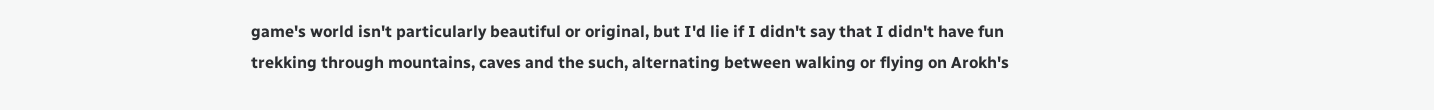game's world isn't particularly beautiful or original, but I'd lie if I didn't say that I didn't have fun trekking through mountains, caves and the such, alternating between walking or flying on Arokh's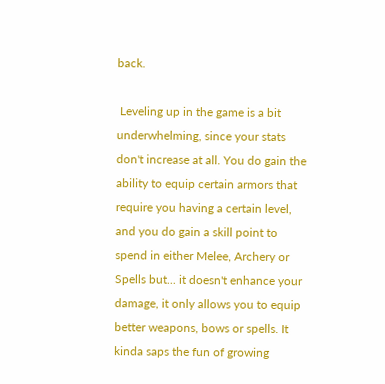back.

 Leveling up in the game is a bit underwhelming, since your stats don't increase at all. You do gain the ability to equip certain armors that require you having a certain level, and you do gain a skill point to spend in either Melee, Archery or Spells but... it doesn't enhance your damage, it only allows you to equip better weapons, bows or spells. It kinda saps the fun of growing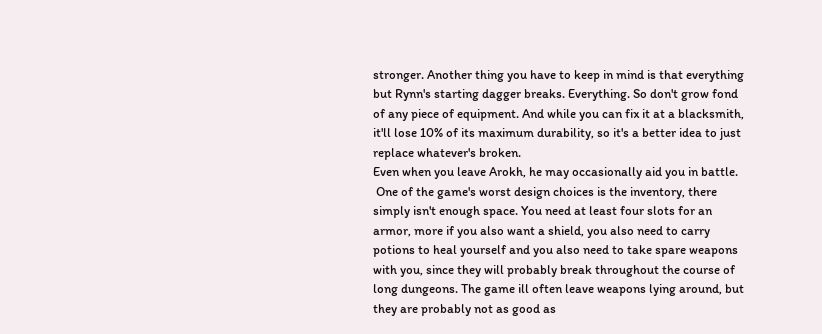stronger. Another thing you have to keep in mind is that everything but Rynn's starting dagger breaks. Everything. So don't grow fond of any piece of equipment. And while you can fix it at a blacksmith, it'll lose 10% of its maximum durability, so it's a better idea to just replace whatever's broken.
Even when you leave Arokh, he may occasionally aid you in battle.
 One of the game's worst design choices is the inventory, there simply isn't enough space. You need at least four slots for an armor, more if you also want a shield, you also need to carry potions to heal yourself and you also need to take spare weapons with you, since they will probably break throughout the course of long dungeons. The game ill often leave weapons lying around, but they are probably not as good as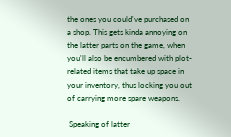the ones you could've purchased on a shop. This gets kinda annoying on the latter parts on the game, when you'll also be encumbered with plot-related items that take up space in your inventory, thus locking you out of carrying more spare weapons.

 Speaking of latter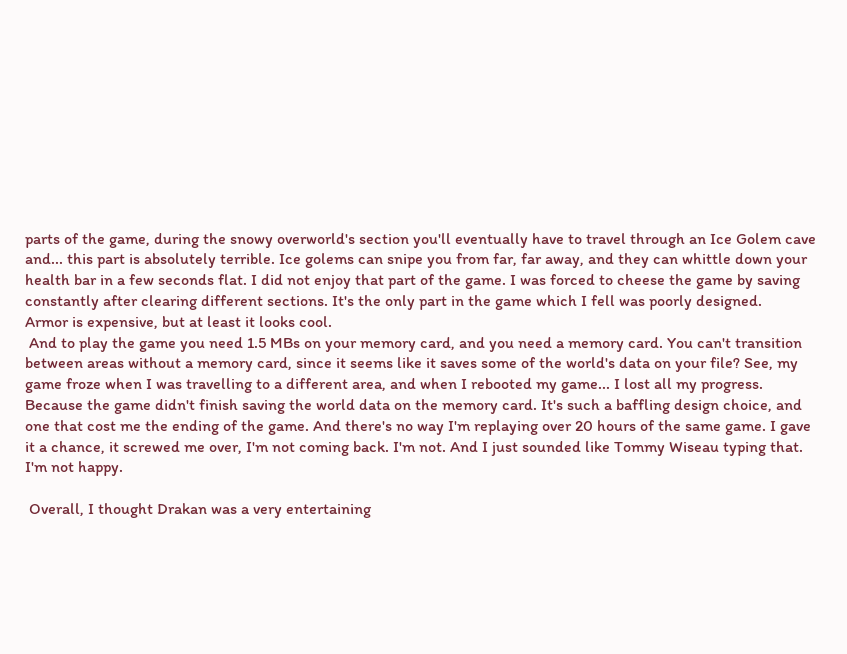parts of the game, during the snowy overworld's section you'll eventually have to travel through an Ice Golem cave and... this part is absolutely terrible. Ice golems can snipe you from far, far away, and they can whittle down your health bar in a few seconds flat. I did not enjoy that part of the game. I was forced to cheese the game by saving constantly after clearing different sections. It's the only part in the game which I fell was poorly designed.
Armor is expensive, but at least it looks cool.
 And to play the game you need 1.5 MBs on your memory card, and you need a memory card. You can't transition between areas without a memory card, since it seems like it saves some of the world's data on your file? See, my game froze when I was travelling to a different area, and when I rebooted my game... I lost all my progress. Because the game didn't finish saving the world data on the memory card. It's such a baffling design choice, and one that cost me the ending of the game. And there's no way I'm replaying over 20 hours of the same game. I gave it a chance, it screwed me over, I'm not coming back. I'm not. And I just sounded like Tommy Wiseau typing that. I'm not happy.

 Overall, I thought Drakan was a very entertaining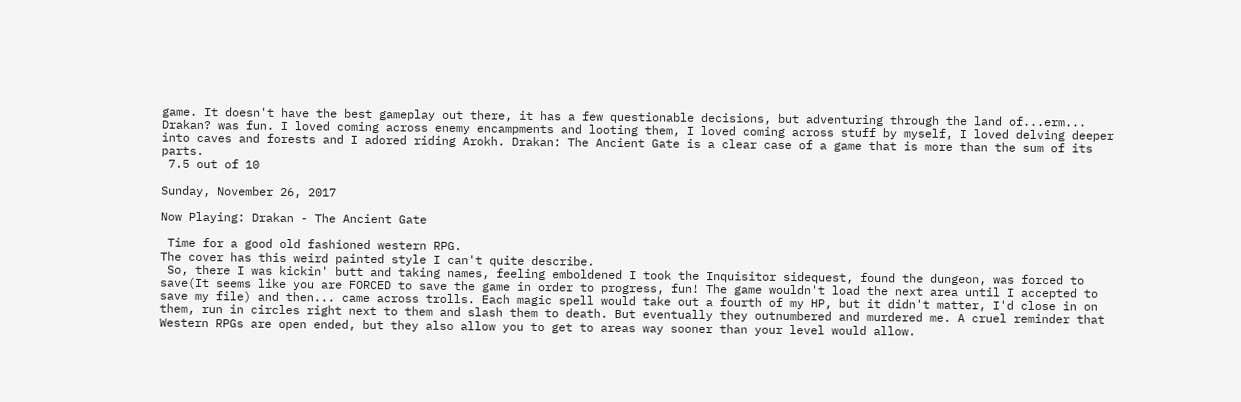game. It doesn't have the best gameplay out there, it has a few questionable decisions, but adventuring through the land of...erm... Drakan? was fun. I loved coming across enemy encampments and looting them, I loved coming across stuff by myself, I loved delving deeper into caves and forests and I adored riding Arokh. Drakan: The Ancient Gate is a clear case of a game that is more than the sum of its parts.
 7.5 out of 10

Sunday, November 26, 2017

Now Playing: Drakan - The Ancient Gate

 Time for a good old fashioned western RPG.
The cover has this weird painted style I can't quite describe.
 So, there I was kickin' butt and taking names, feeling emboldened I took the Inquisitor sidequest, found the dungeon, was forced to save(It seems like you are FORCED to save the game in order to progress, fun! The game wouldn't load the next area until I accepted to save my file) and then... came across trolls. Each magic spell would take out a fourth of my HP, but it didn't matter, I'd close in on them, run in circles right next to them and slash them to death. But eventually they outnumbered and murdered me. A cruel reminder that Western RPGs are open ended, but they also allow you to get to areas way sooner than your level would allow.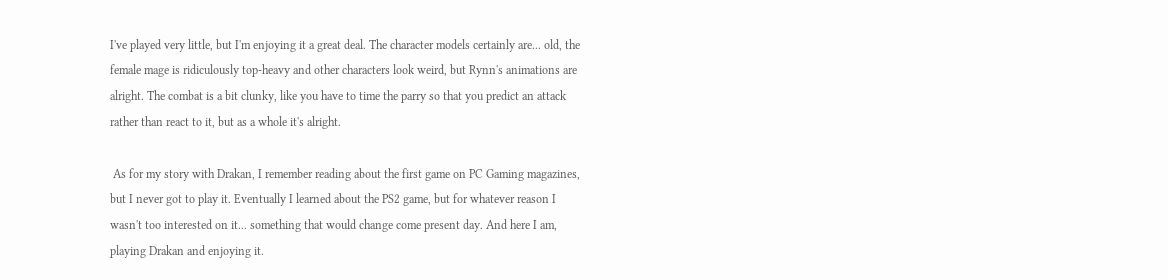I've played very little, but I'm enjoying it a great deal. The character models certainly are... old, the female mage is ridiculously top-heavy and other characters look weird, but Rynn's animations are alright. The combat is a bit clunky, like you have to time the parry so that you predict an attack rather than react to it, but as a whole it's alright.

 As for my story with Drakan, I remember reading about the first game on PC Gaming magazines, but I never got to play it. Eventually I learned about the PS2 game, but for whatever reason I wasn't too interested on it... something that would change come present day. And here I am, playing Drakan and enjoying it.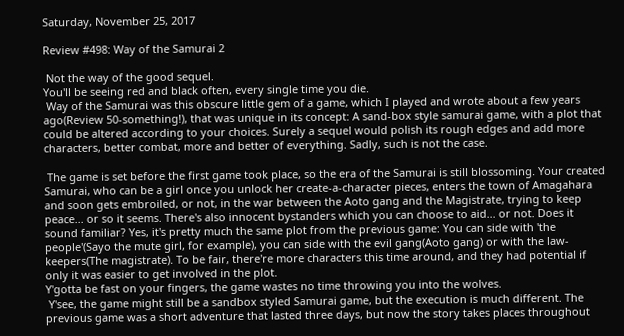Saturday, November 25, 2017

Review #498: Way of the Samurai 2

 Not the way of the good sequel.
You'll be seeing red and black often, every single time you die.
 Way of the Samurai was this obscure little gem of a game, which I played and wrote about a few years ago(Review 50-something!), that was unique in its concept: A sand-box style samurai game, with a plot that could be altered according to your choices. Surely a sequel would polish its rough edges and add more characters, better combat, more and better of everything. Sadly, such is not the case.

 The game is set before the first game took place, so the era of the Samurai is still blossoming. Your created Samurai, who can be a girl once you unlock her create-a-character pieces, enters the town of Amagahara and soon gets embroiled, or not, in the war between the Aoto gang and the Magistrate, trying to keep peace... or so it seems. There's also innocent bystanders which you can choose to aid... or not. Does it sound familiar? Yes, it's pretty much the same plot from the previous game: You can side with 'the people'(Sayo the mute girl, for example), you can side with the evil gang(Aoto gang) or with the law-keepers(The magistrate). To be fair, there're more characters this time around, and they had potential if only it was easier to get involved in the plot.
Y'gotta be fast on your fingers, the game wastes no time throwing you into the wolves.
 Y'see, the game might still be a sandbox styled Samurai game, but the execution is much different. The previous game was a short adventure that lasted three days, but now the story takes places throughout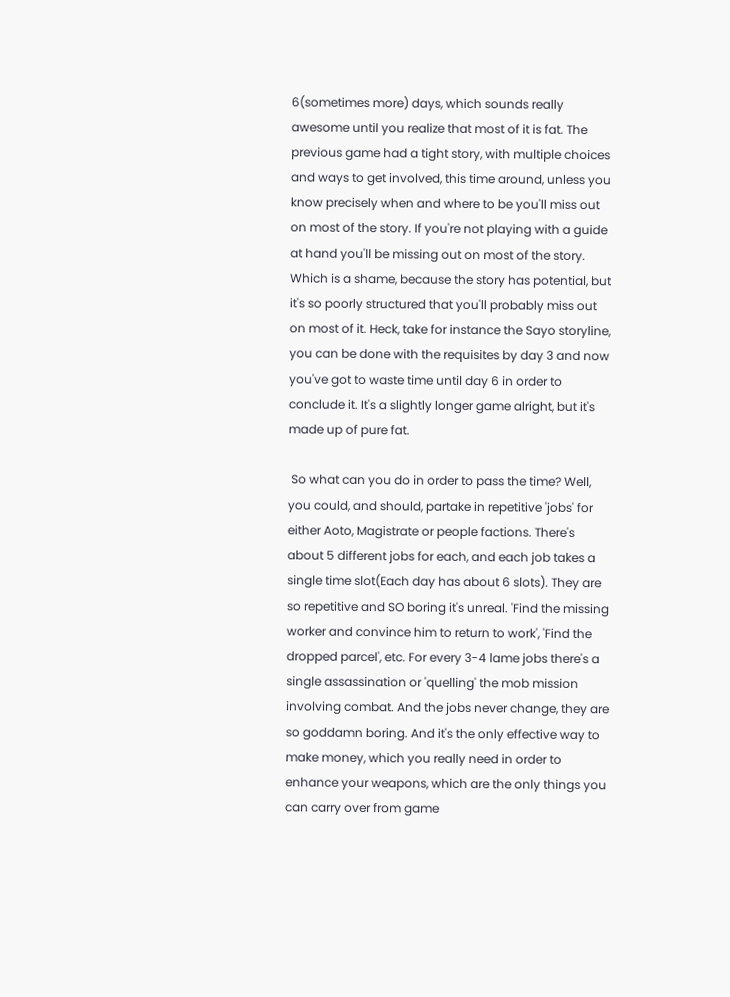6(sometimes more) days, which sounds really awesome until you realize that most of it is fat. The previous game had a tight story, with multiple choices and ways to get involved, this time around, unless you know precisely when and where to be you'll miss out on most of the story. If you're not playing with a guide at hand you'll be missing out on most of the story. Which is a shame, because the story has potential, but it's so poorly structured that you'll probably miss out on most of it. Heck, take for instance the Sayo storyline, you can be done with the requisites by day 3 and now you've got to waste time until day 6 in order to conclude it. It's a slightly longer game alright, but it's made up of pure fat.

 So what can you do in order to pass the time? Well, you could, and should, partake in repetitive 'jobs' for either Aoto, Magistrate or people factions. There's about 5 different jobs for each, and each job takes a single time slot(Each day has about 6 slots). They are so repetitive and SO boring it's unreal. 'Find the missing worker and convince him to return to work', 'Find the dropped parcel', etc. For every 3-4 lame jobs there's a single assassination or 'quelling' the mob mission involving combat. And the jobs never change, they are so goddamn boring. And it's the only effective way to make money, which you really need in order to enhance your weapons, which are the only things you can carry over from game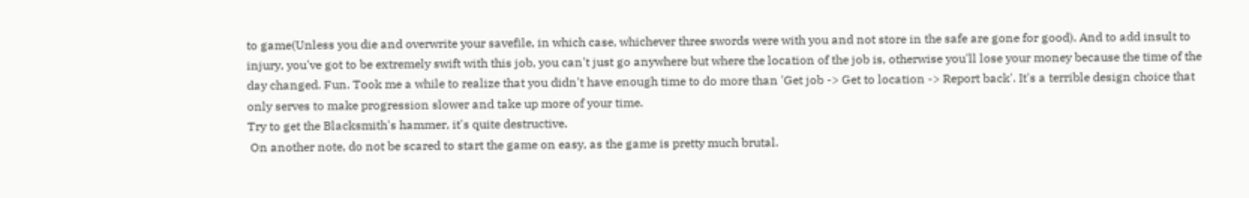to game(Unless you die and overwrite your savefile, in which case, whichever three swords were with you and not store in the safe are gone for good). And to add insult to injury, you've got to be extremely swift with this job, you can't just go anywhere but where the location of the job is, otherwise you'll lose your money because the time of the day changed. Fun. Took me a while to realize that you didn't have enough time to do more than 'Get job -> Get to location -> Report back'. It's a terrible design choice that only serves to make progression slower and take up more of your time.
Try to get the Blacksmith's hammer, it's quite destructive.
 On another note, do not be scared to start the game on easy, as the game is pretty much brutal.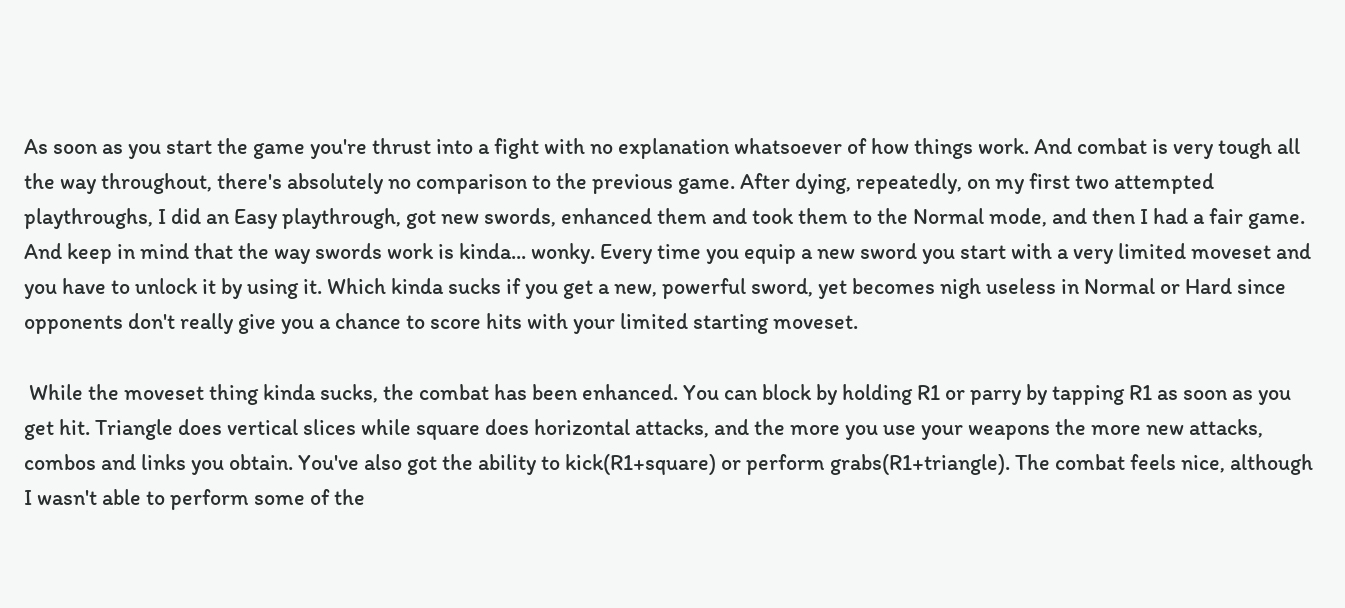As soon as you start the game you're thrust into a fight with no explanation whatsoever of how things work. And combat is very tough all the way throughout, there's absolutely no comparison to the previous game. After dying, repeatedly, on my first two attempted playthroughs, I did an Easy playthrough, got new swords, enhanced them and took them to the Normal mode, and then I had a fair game. And keep in mind that the way swords work is kinda... wonky. Every time you equip a new sword you start with a very limited moveset and you have to unlock it by using it. Which kinda sucks if you get a new, powerful sword, yet becomes nigh useless in Normal or Hard since opponents don't really give you a chance to score hits with your limited starting moveset.

 While the moveset thing kinda sucks, the combat has been enhanced. You can block by holding R1 or parry by tapping R1 as soon as you get hit. Triangle does vertical slices while square does horizontal attacks, and the more you use your weapons the more new attacks, combos and links you obtain. You've also got the ability to kick(R1+square) or perform grabs(R1+triangle). The combat feels nice, although I wasn't able to perform some of the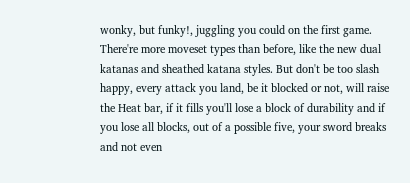wonky, but funky!, juggling you could on the first game. There're more moveset types than before, like the new dual katanas and sheathed katana styles. But don't be too slash happy, every attack you land, be it blocked or not, will raise the Heat bar, if it fills you'll lose a block of durability and if you lose all blocks, out of a possible five, your sword breaks and not even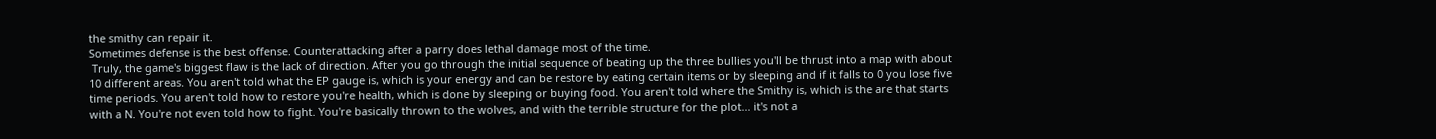the smithy can repair it.
Sometimes defense is the best offense. Counterattacking after a parry does lethal damage most of the time.
 Truly, the game's biggest flaw is the lack of direction. After you go through the initial sequence of beating up the three bullies you'll be thrust into a map with about 10 different areas. You aren't told what the EP gauge is, which is your energy and can be restore by eating certain items or by sleeping and if it falls to 0 you lose five time periods. You aren't told how to restore you're health, which is done by sleeping or buying food. You aren't told where the Smithy is, which is the are that starts with a N. You're not even told how to fight. You're basically thrown to the wolves, and with the terrible structure for the plot... it's not a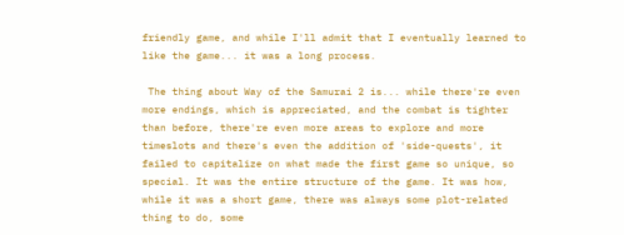friendly game, and while I'll admit that I eventually learned to like the game... it was a long process.

 The thing about Way of the Samurai 2 is... while there're even more endings, which is appreciated, and the combat is tighter than before, there're even more areas to explore and more timeslots and there's even the addition of 'side-quests', it failed to capitalize on what made the first game so unique, so special. It was the entire structure of the game. It was how, while it was a short game, there was always some plot-related thing to do, some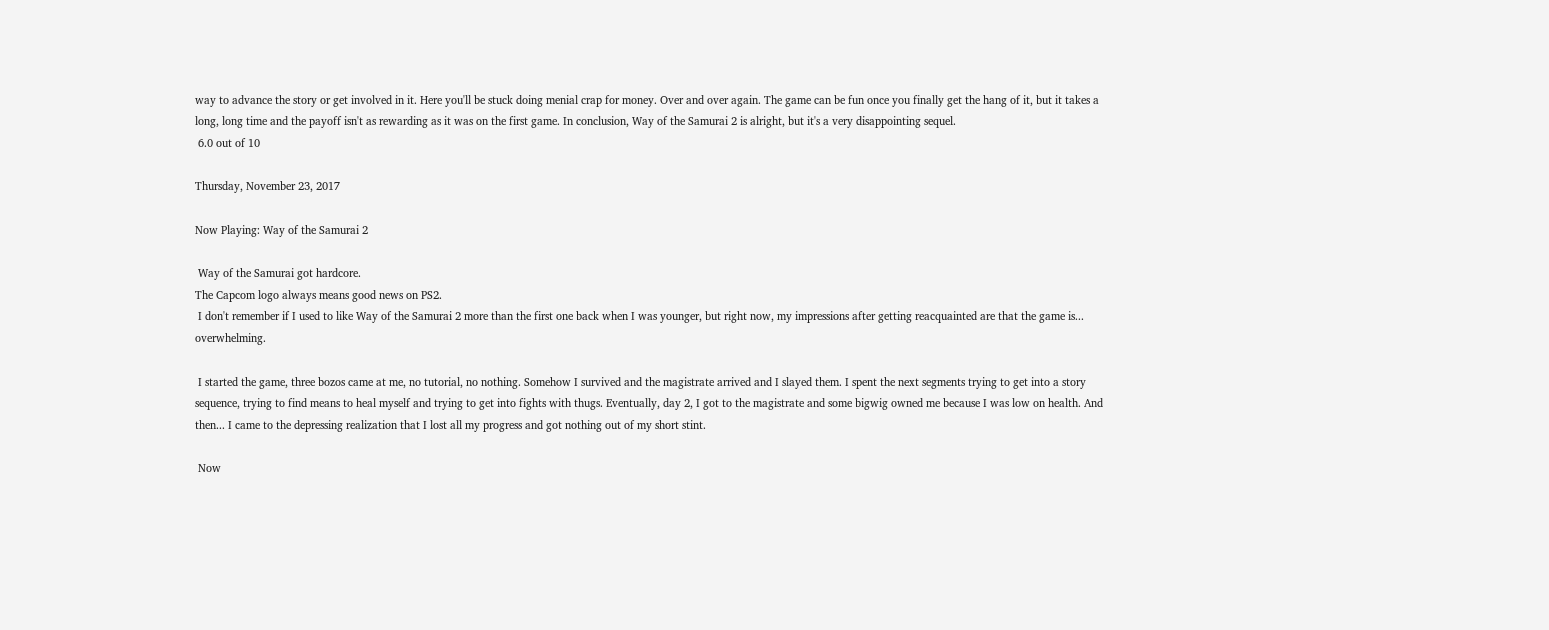way to advance the story or get involved in it. Here you'll be stuck doing menial crap for money. Over and over again. The game can be fun once you finally get the hang of it, but it takes a long, long time and the payoff isn't as rewarding as it was on the first game. In conclusion, Way of the Samurai 2 is alright, but it's a very disappointing sequel.
 6.0 out of 10

Thursday, November 23, 2017

Now Playing: Way of the Samurai 2

 Way of the Samurai got hardcore.
The Capcom logo always means good news on PS2.
 I don't remember if I used to like Way of the Samurai 2 more than the first one back when I was younger, but right now, my impressions after getting reacquainted are that the game is... overwhelming.

 I started the game, three bozos came at me, no tutorial, no nothing. Somehow I survived and the magistrate arrived and I slayed them. I spent the next segments trying to get into a story sequence, trying to find means to heal myself and trying to get into fights with thugs. Eventually, day 2, I got to the magistrate and some bigwig owned me because I was low on health. And then... I came to the depressing realization that I lost all my progress and got nothing out of my short stint.

 Now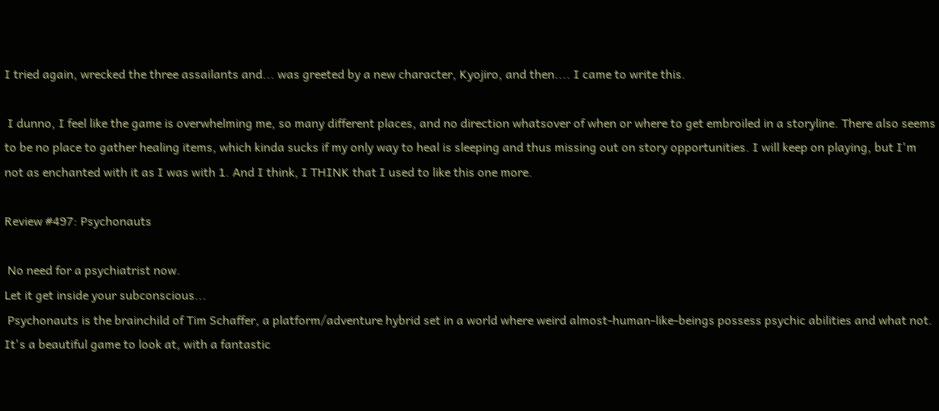I tried again, wrecked the three assailants and... was greeted by a new character, Kyojiro, and then.... I came to write this.

 I dunno, I feel like the game is overwhelming me, so many different places, and no direction whatsover of when or where to get embroiled in a storyline. There also seems to be no place to gather healing items, which kinda sucks if my only way to heal is sleeping and thus missing out on story opportunities. I will keep on playing, but I'm not as enchanted with it as I was with 1. And I think, I THINK that I used to like this one more.

Review #497: Psychonauts

 No need for a psychiatrist now.
Let it get inside your subconscious...
 Psychonauts is the brainchild of Tim Schaffer, a platform/adventure hybrid set in a world where weird almost-human-like-beings possess psychic abilities and what not. It's a beautiful game to look at, with a fantastic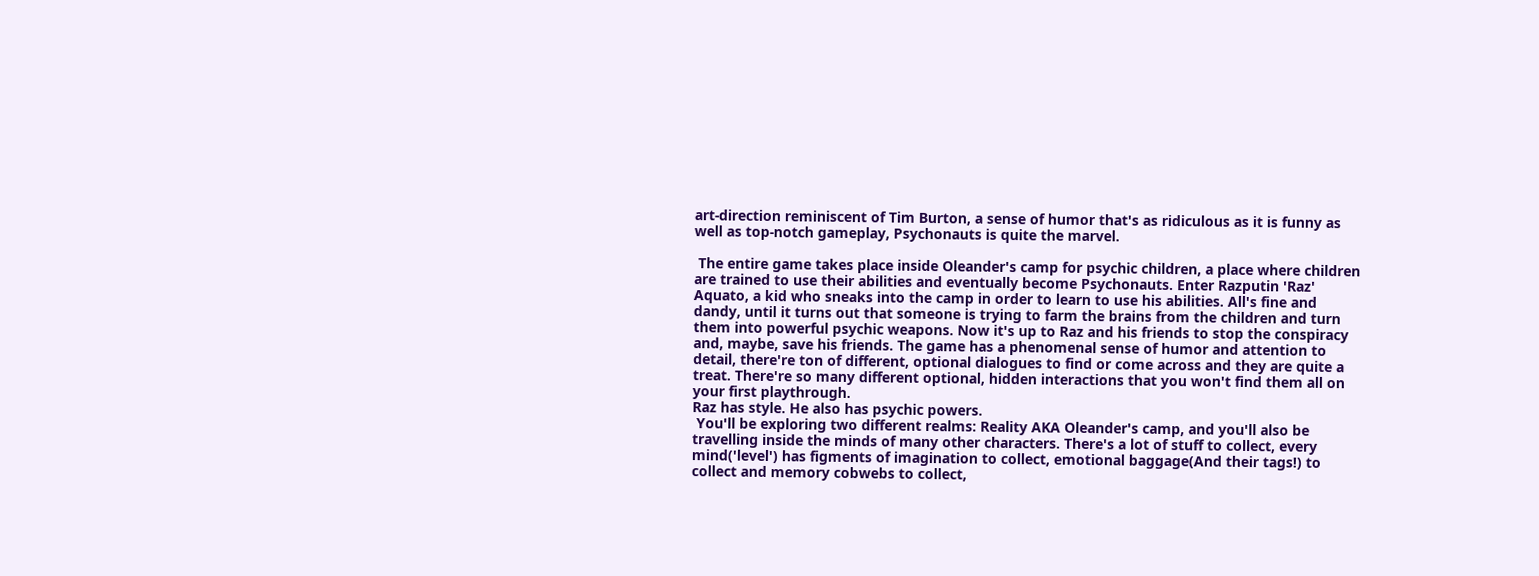art-direction reminiscent of Tim Burton, a sense of humor that's as ridiculous as it is funny as well as top-notch gameplay, Psychonauts is quite the marvel.

 The entire game takes place inside Oleander's camp for psychic children, a place where children are trained to use their abilities and eventually become Psychonauts. Enter Razputin 'Raz' Aquato, a kid who sneaks into the camp in order to learn to use his abilities. All's fine and dandy, until it turns out that someone is trying to farm the brains from the children and turn them into powerful psychic weapons. Now it's up to Raz and his friends to stop the conspiracy and, maybe, save his friends. The game has a phenomenal sense of humor and attention to detail, there're ton of different, optional dialogues to find or come across and they are quite a treat. There're so many different optional, hidden interactions that you won't find them all on your first playthrough.
Raz has style. He also has psychic powers.
 You'll be exploring two different realms: Reality AKA Oleander's camp, and you'll also be travelling inside the minds of many other characters. There's a lot of stuff to collect, every mind('level') has figments of imagination to collect, emotional baggage(And their tags!) to collect and memory cobwebs to collect,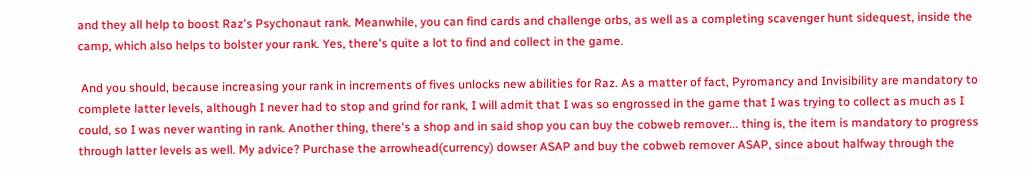and they all help to boost Raz's Psychonaut rank. Meanwhile, you can find cards and challenge orbs, as well as a completing scavenger hunt sidequest, inside the camp, which also helps to bolster your rank. Yes, there's quite a lot to find and collect in the game.

 And you should, because increasing your rank in increments of fives unlocks new abilities for Raz. As a matter of fact, Pyromancy and Invisibility are mandatory to complete latter levels, although I never had to stop and grind for rank, I will admit that I was so engrossed in the game that I was trying to collect as much as I could, so I was never wanting in rank. Another thing, there's a shop and in said shop you can buy the cobweb remover... thing is, the item is mandatory to progress through latter levels as well. My advice? Purchase the arrowhead(currency) dowser ASAP and buy the cobweb remover ASAP, since about halfway through the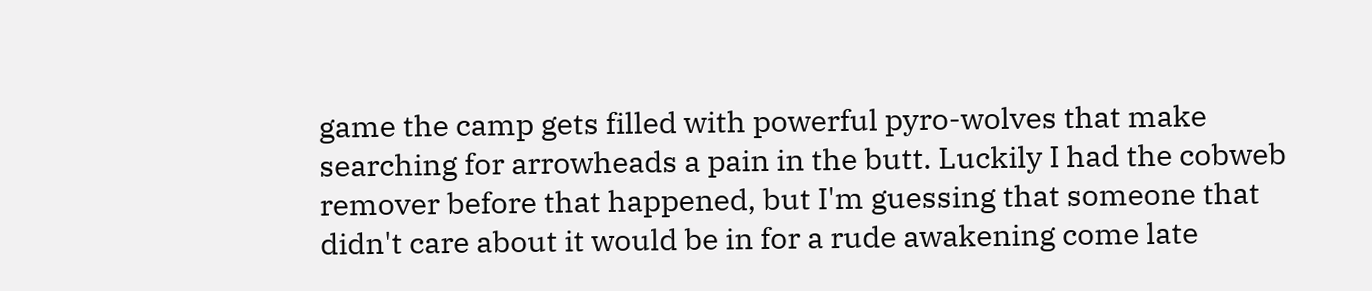game the camp gets filled with powerful pyro-wolves that make searching for arrowheads a pain in the butt. Luckily I had the cobweb remover before that happened, but I'm guessing that someone that didn't care about it would be in for a rude awakening come late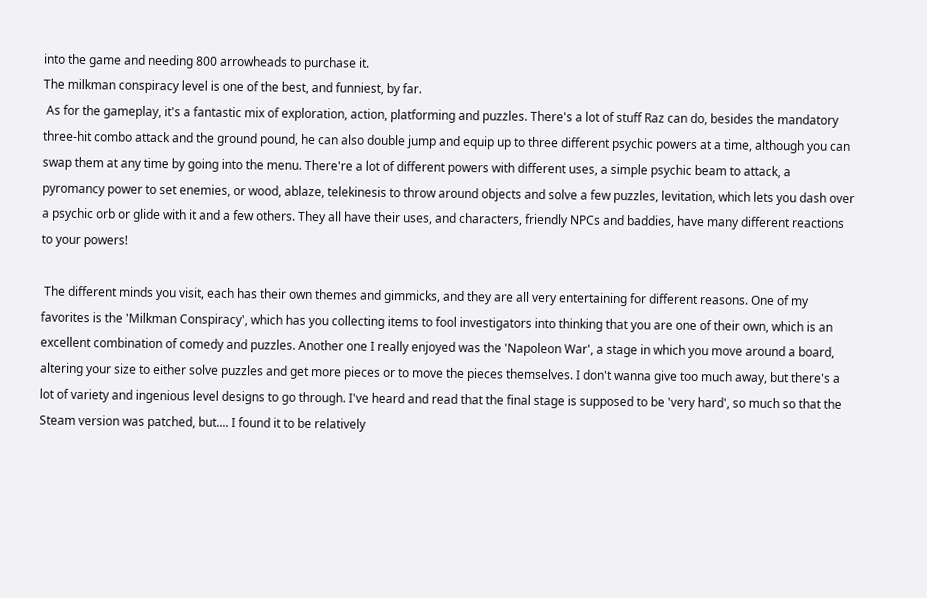into the game and needing 800 arrowheads to purchase it.
The milkman conspiracy level is one of the best, and funniest, by far.
 As for the gameplay, it's a fantastic mix of exploration, action, platforming and puzzles. There's a lot of stuff Raz can do, besides the mandatory three-hit combo attack and the ground pound, he can also double jump and equip up to three different psychic powers at a time, although you can swap them at any time by going into the menu. There're a lot of different powers with different uses, a simple psychic beam to attack, a pyromancy power to set enemies, or wood, ablaze, telekinesis to throw around objects and solve a few puzzles, levitation, which lets you dash over a psychic orb or glide with it and a few others. They all have their uses, and characters, friendly NPCs and baddies, have many different reactions to your powers!

 The different minds you visit, each has their own themes and gimmicks, and they are all very entertaining for different reasons. One of my favorites is the 'Milkman Conspiracy', which has you collecting items to fool investigators into thinking that you are one of their own, which is an excellent combination of comedy and puzzles. Another one I really enjoyed was the 'Napoleon War', a stage in which you move around a board, altering your size to either solve puzzles and get more pieces or to move the pieces themselves. I don't wanna give too much away, but there's a lot of variety and ingenious level designs to go through. I've heard and read that the final stage is supposed to be 'very hard', so much so that the Steam version was patched, but.... I found it to be relatively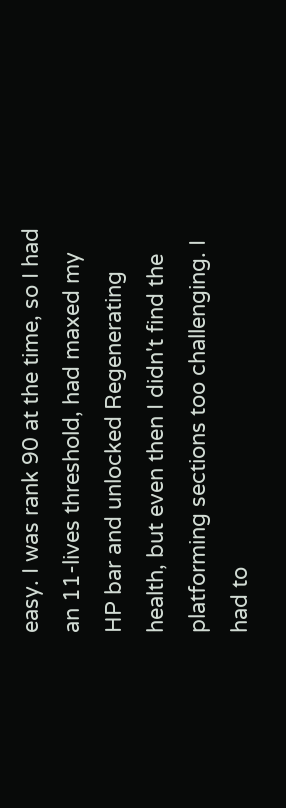easy. I was rank 90 at the time, so I had an 11-lives threshold, had maxed my HP bar and unlocked Regenerating health, but even then I didn't find the platforming sections too challenging. I had to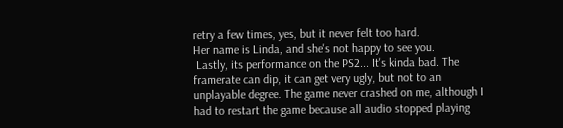retry a few times, yes, but it never felt too hard.
Her name is Linda, and she's not happy to see you.
 Lastly, its performance on the PS2... It's kinda bad. The framerate can dip, it can get very ugly, but not to an unplayable degree. The game never crashed on me, although I had to restart the game because all audio stopped playing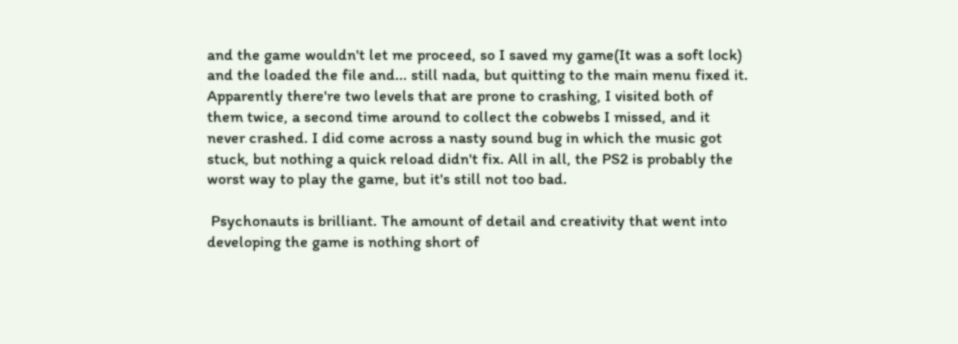and the game wouldn't let me proceed, so I saved my game(It was a soft lock) and the loaded the file and... still nada, but quitting to the main menu fixed it. Apparently there're two levels that are prone to crashing, I visited both of them twice, a second time around to collect the cobwebs I missed, and it never crashed. I did come across a nasty sound bug in which the music got stuck, but nothing a quick reload didn't fix. All in all, the PS2 is probably the worst way to play the game, but it's still not too bad.

 Psychonauts is brilliant. The amount of detail and creativity that went into developing the game is nothing short of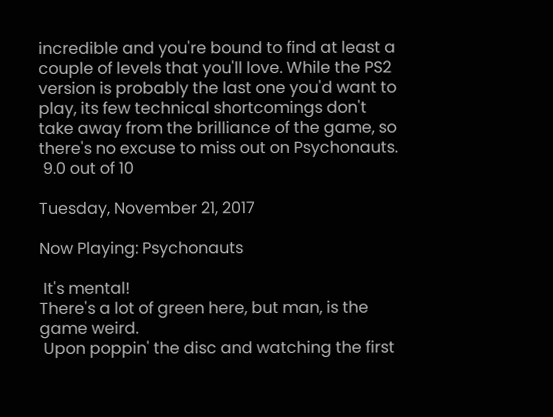incredible and you're bound to find at least a couple of levels that you'll love. While the PS2 version is probably the last one you'd want to play, its few technical shortcomings don't take away from the brilliance of the game, so there's no excuse to miss out on Psychonauts.
 9.0 out of 10

Tuesday, November 21, 2017

Now Playing: Psychonauts

 It's mental!
There's a lot of green here, but man, is the game weird.
 Upon poppin' the disc and watching the first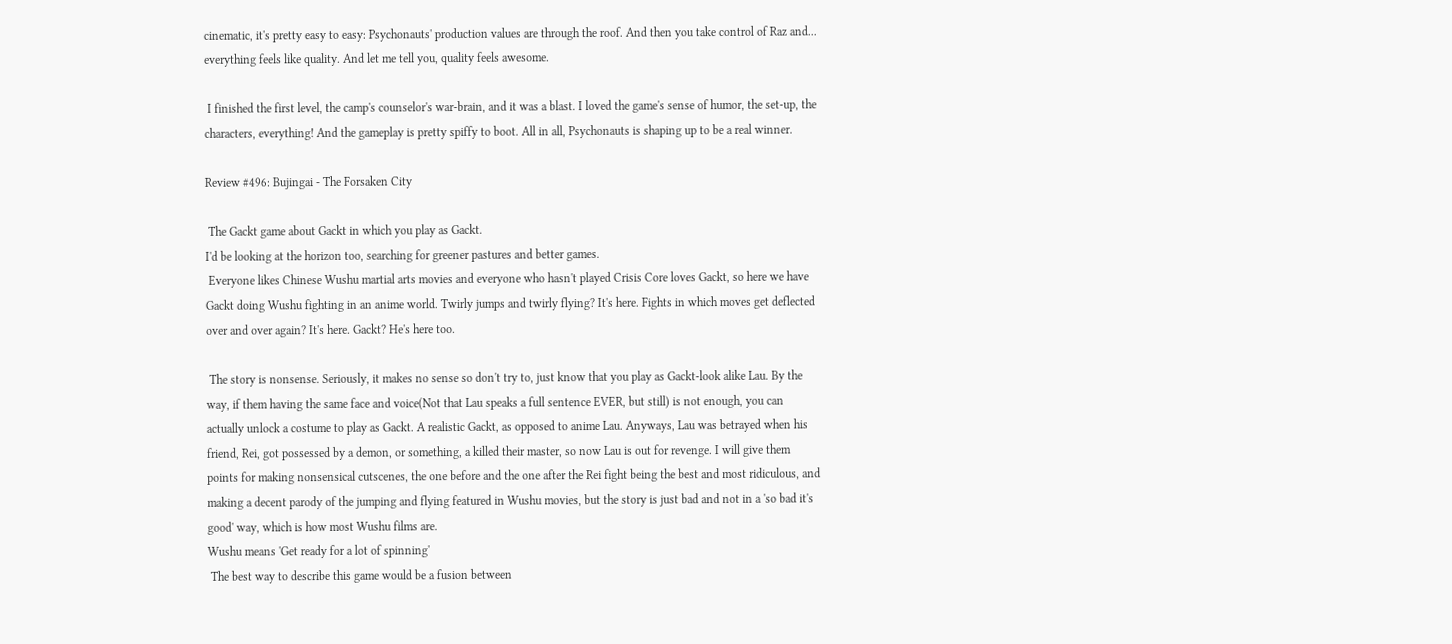cinematic, it's pretty easy to easy: Psychonauts' production values are through the roof. And then you take control of Raz and... everything feels like quality. And let me tell you, quality feels awesome.

 I finished the first level, the camp's counselor's war-brain, and it was a blast. I loved the game's sense of humor, the set-up, the characters, everything! And the gameplay is pretty spiffy to boot. All in all, Psychonauts is shaping up to be a real winner.

Review #496: Bujingai - The Forsaken City

 The Gackt game about Gackt in which you play as Gackt.
I'd be looking at the horizon too, searching for greener pastures and better games.
 Everyone likes Chinese Wushu martial arts movies and everyone who hasn't played Crisis Core loves Gackt, so here we have Gackt doing Wushu fighting in an anime world. Twirly jumps and twirly flying? It's here. Fights in which moves get deflected over and over again? It's here. Gackt? He's here too.

 The story is nonsense. Seriously, it makes no sense so don't try to, just know that you play as Gackt-look alike Lau. By the way, if them having the same face and voice(Not that Lau speaks a full sentence EVER, but still) is not enough, you can actually unlock a costume to play as Gackt. A realistic Gackt, as opposed to anime Lau. Anyways, Lau was betrayed when his friend, Rei, got possessed by a demon, or something, a killed their master, so now Lau is out for revenge. I will give them points for making nonsensical cutscenes, the one before and the one after the Rei fight being the best and most ridiculous, and making a decent parody of the jumping and flying featured in Wushu movies, but the story is just bad and not in a 'so bad it's good' way, which is how most Wushu films are.
Wushu means 'Get ready for a lot of spinning'
 The best way to describe this game would be a fusion between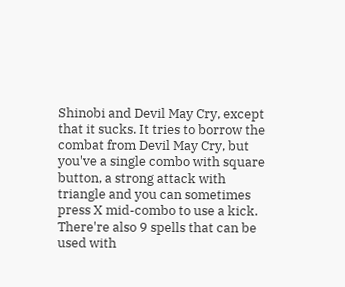Shinobi and Devil May Cry, except that it sucks. It tries to borrow the combat from Devil May Cry, but you've a single combo with square button, a strong attack with triangle and you can sometimes press X mid-combo to use a kick. There're also 9 spells that can be used with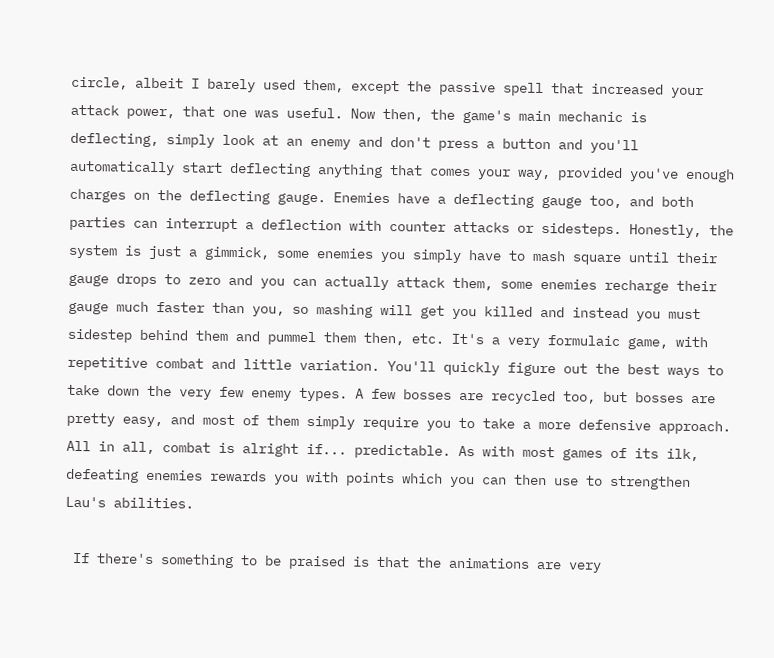circle, albeit I barely used them, except the passive spell that increased your attack power, that one was useful. Now then, the game's main mechanic is deflecting, simply look at an enemy and don't press a button and you'll automatically start deflecting anything that comes your way, provided you've enough charges on the deflecting gauge. Enemies have a deflecting gauge too, and both parties can interrupt a deflection with counter attacks or sidesteps. Honestly, the system is just a gimmick, some enemies you simply have to mash square until their gauge drops to zero and you can actually attack them, some enemies recharge their gauge much faster than you, so mashing will get you killed and instead you must sidestep behind them and pummel them then, etc. It's a very formulaic game, with repetitive combat and little variation. You'll quickly figure out the best ways to take down the very few enemy types. A few bosses are recycled too, but bosses are pretty easy, and most of them simply require you to take a more defensive approach. All in all, combat is alright if... predictable. As with most games of its ilk, defeating enemies rewards you with points which you can then use to strengthen Lau's abilities.

 If there's something to be praised is that the animations are very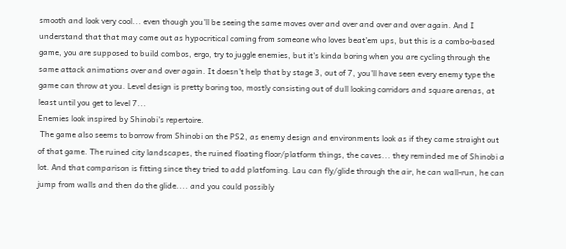smooth and look very cool... even though you'll be seeing the same moves over and over and over and over again. And I understand that that may come out as hypocritical coming from someone who loves beat'em ups, but this is a combo-based game, you are supposed to build combos, ergo, try to juggle enemies, but it's kinda boring when you are cycling through the same attack animations over and over again. It doesn't help that by stage 3, out of 7, you'll have seen every enemy type the game can throw at you. Level design is pretty boring too, mostly consisting out of dull looking corridors and square arenas, at least until you get to level 7...
Enemies look inspired by Shinobi's repertoire.
 The game also seems to borrow from Shinobi on the PS2, as enemy design and environments look as if they came straight out of that game. The ruined city landscapes, the ruined floating floor/platform things, the caves... they reminded me of Shinobi a lot. And that comparison is fitting since they tried to add platfoming. Lau can fly/glide through the air, he can wall-run, he can jump from walls and then do the glide.... and you could possibly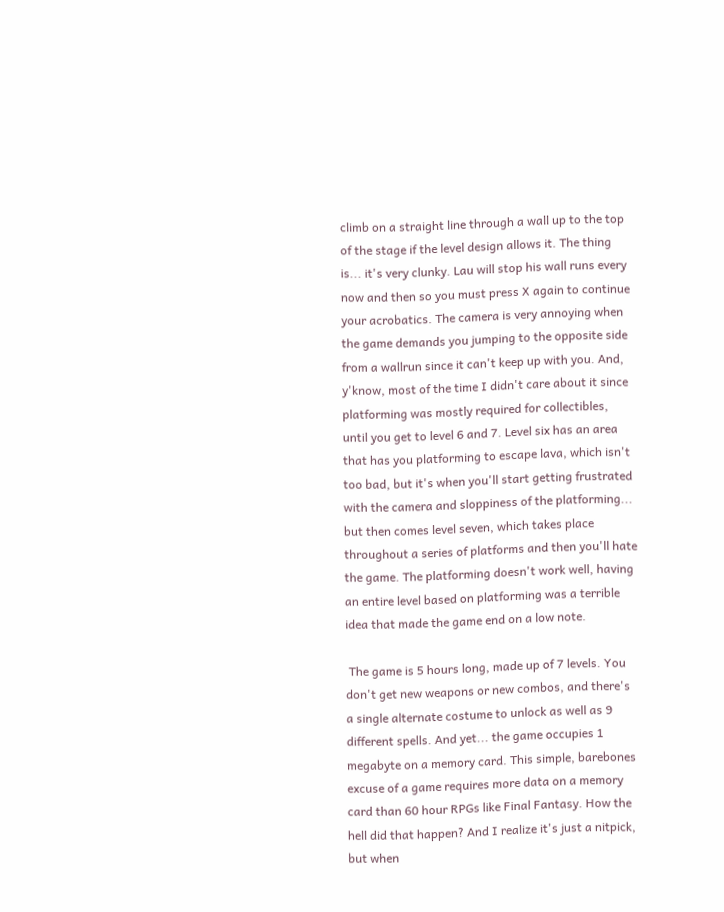climb on a straight line through a wall up to the top of the stage if the level design allows it. The thing is... it's very clunky. Lau will stop his wall runs every now and then so you must press X again to continue your acrobatics. The camera is very annoying when the game demands you jumping to the opposite side from a wallrun since it can't keep up with you. And, y'know, most of the time I didn't care about it since platforming was mostly required for collectibles, until you get to level 6 and 7. Level six has an area that has you platforming to escape lava, which isn't too bad, but it's when you'll start getting frustrated with the camera and sloppiness of the platforming... but then comes level seven, which takes place throughout a series of platforms and then you'll hate the game. The platforming doesn't work well, having an entire level based on platforming was a terrible idea that made the game end on a low note.

 The game is 5 hours long, made up of 7 levels. You don't get new weapons or new combos, and there's a single alternate costume to unlock as well as 9 different spells. And yet... the game occupies 1 megabyte on a memory card. This simple, barebones excuse of a game requires more data on a memory card than 60 hour RPGs like Final Fantasy. How the hell did that happen? And I realize it's just a nitpick, but when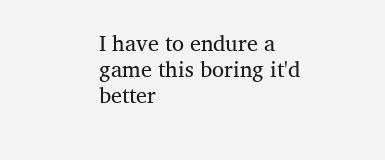I have to endure a game this boring it'd better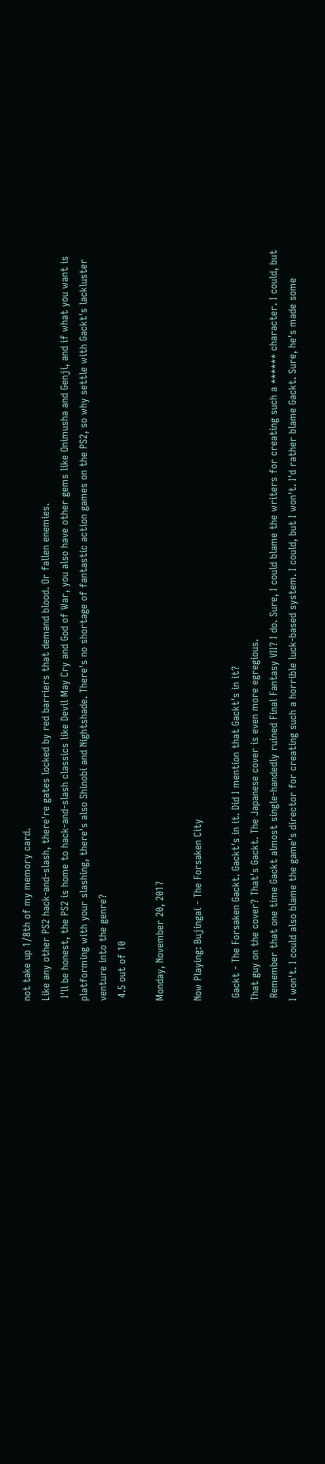not take up 1/8th of my memory card.
Like any other PS2 hack-and-slash, there're gates locked by red barriers that demand blood. Or fallen enemies.
 I'll be honest, the PS2 is home to hack-and-slash classics like Devil May Cry and God of War, you also have other gems like Onimusha and Genji, and if what you want is platforming with your slashing, there's also Shinobi and Nightshade. There's no shortage of fantastic action games on the PS2, so why settle with Gackt's lackluster venture into the genre?
 4.5 out of 10

Monday, November 20, 2017

Now Playing: Bujingai - The Forsaken City

 Gackt - The Forsaken Gackt. Gackt's in it. Did I mention that Gackt's in it?
That guy on the cover? That's Gackt. The Japanese cover is even more egregious.
 Remember that one time Gackt almost single-handedly ruined Final Fantasy VII? I do. Sure, I could blame the writers for creating such a ****** character. I could, but I won't. I could also blame the game's director for creating such a horrible luck-based system. I could, but I won't. I'd rather blame Gackt. Sure, he's made some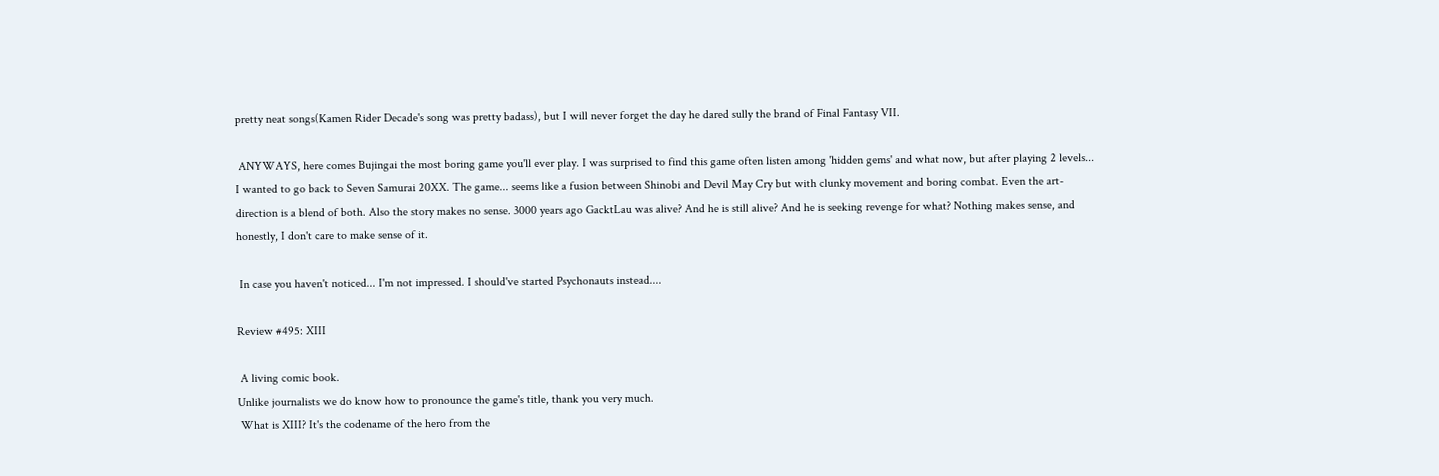pretty neat songs(Kamen Rider Decade's song was pretty badass), but I will never forget the day he dared sully the brand of Final Fantasy VII.

 ANYWAYS, here comes Bujingai the most boring game you'll ever play. I was surprised to find this game often listen among 'hidden gems' and what now, but after playing 2 levels... I wanted to go back to Seven Samurai 20XX. The game... seems like a fusion between Shinobi and Devil May Cry but with clunky movement and boring combat. Even the art-direction is a blend of both. Also the story makes no sense. 3000 years ago GacktLau was alive? And he is still alive? And he is seeking revenge for what? Nothing makes sense, and honestly, I don't care to make sense of it.

 In case you haven't noticed... I'm not impressed. I should've started Psychonauts instead....

Review #495: XIII

 A living comic book.
Unlike journalists we do know how to pronounce the game's title, thank you very much.
 What is XIII? It's the codename of the hero from the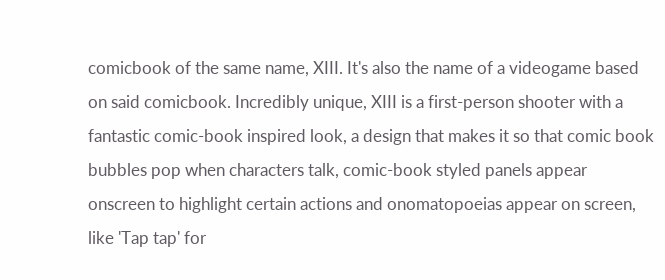comicbook of the same name, XIII. It's also the name of a videogame based on said comicbook. Incredibly unique, XIII is a first-person shooter with a fantastic comic-book inspired look, a design that makes it so that comic book bubbles pop when characters talk, comic-book styled panels appear onscreen to highlight certain actions and onomatopoeias appear on screen, like 'Tap tap' for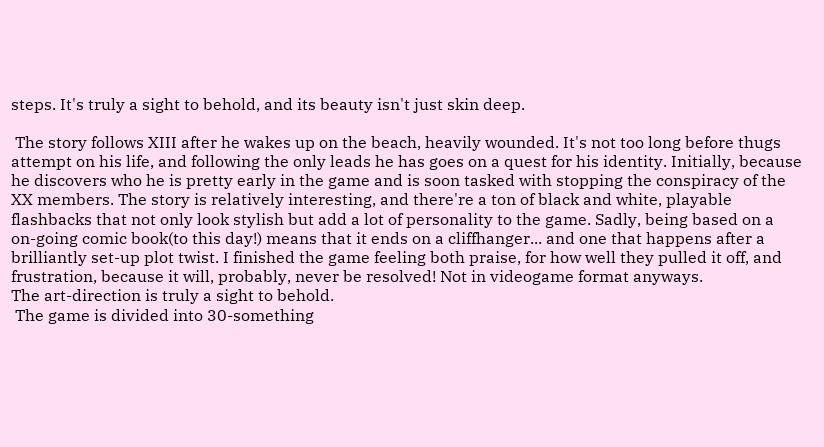steps. It's truly a sight to behold, and its beauty isn't just skin deep.

 The story follows XIII after he wakes up on the beach, heavily wounded. It's not too long before thugs attempt on his life, and following the only leads he has goes on a quest for his identity. Initially, because he discovers who he is pretty early in the game and is soon tasked with stopping the conspiracy of the XX members. The story is relatively interesting, and there're a ton of black and white, playable flashbacks that not only look stylish but add a lot of personality to the game. Sadly, being based on a on-going comic book(to this day!) means that it ends on a cliffhanger... and one that happens after a brilliantly set-up plot twist. I finished the game feeling both praise, for how well they pulled it off, and frustration, because it will, probably, never be resolved! Not in videogame format anyways.
The art-direction is truly a sight to behold.
 The game is divided into 30-something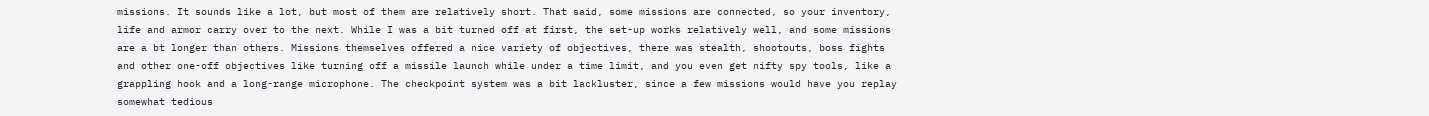missions. It sounds like a lot, but most of them are relatively short. That said, some missions are connected, so your inventory, life and armor carry over to the next. While I was a bit turned off at first, the set-up works relatively well, and some missions are a bt longer than others. Missions themselves offered a nice variety of objectives, there was stealth, shootouts, boss fights and other one-off objectives like turning off a missile launch while under a time limit, and you even get nifty spy tools, like a grappling hook and a long-range microphone. The checkpoint system was a bit lackluster, since a few missions would have you replay somewhat tedious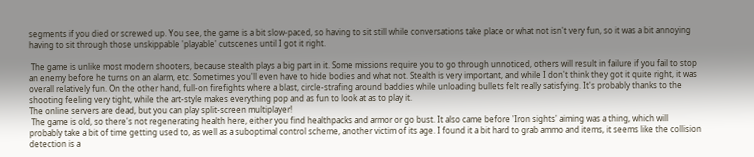segments if you died or screwed up. You see, the game is a bit slow-paced, so having to sit still while conversations take place or what not isn't very fun, so it was a bit annoying having to sit through those unskippable 'playable' cutscenes until I got it right.

 The game is unlike most modern shooters, because stealth plays a big part in it. Some missions require you to go through unnoticed, others will result in failure if you fail to stop an enemy before he turns on an alarm, etc. Sometimes you'll even have to hide bodies and what not. Stealth is very important, and while I don't think they got it quite right, it was overall relatively fun. On the other hand, full-on firefights where a blast, circle-strafing around baddies while unloading bullets felt really satisfying. It's probably thanks to the shooting feeling very tight, while the art-style makes everything pop and as fun to look at as to play it.
The online servers are dead, but you can play split-screen multiplayer!
 The game is old, so there's not regenerating health here, either you find healthpacks and armor or go bust. It also came before 'Iron sights' aiming was a thing, which will probably take a bit of time getting used to, as well as a suboptimal control scheme, another victim of its age. I found it a bit hard to grab ammo and items, it seems like the collision detection is a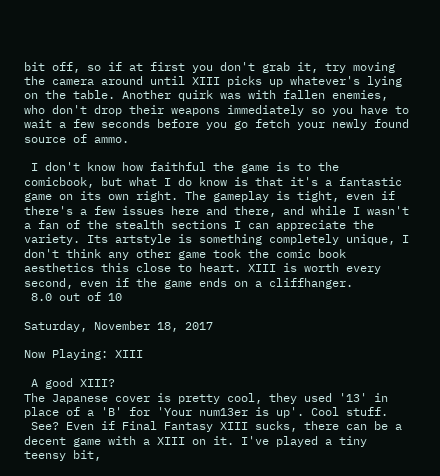bit off, so if at first you don't grab it, try moving the camera around until XIII picks up whatever's lying on the table. Another quirk was with fallen enemies, who don't drop their weapons immediately so you have to wait a few seconds before you go fetch your newly found source of ammo.

 I don't know how faithful the game is to the comicbook, but what I do know is that it's a fantastic game on its own right. The gameplay is tight, even if there's a few issues here and there, and while I wasn't a fan of the stealth sections I can appreciate the variety. Its artstyle is something completely unique, I don't think any other game took the comic book aesthetics this close to heart. XIII is worth every second, even if the game ends on a cliffhanger.
 8.0 out of 10

Saturday, November 18, 2017

Now Playing: XIII

 A good XIII?
The Japanese cover is pretty cool, they used '13' in place of a 'B' for 'Your num13er is up'. Cool stuff.
 See? Even if Final Fantasy XIII sucks, there can be a decent game with a XIII on it. I've played a tiny teensy bit,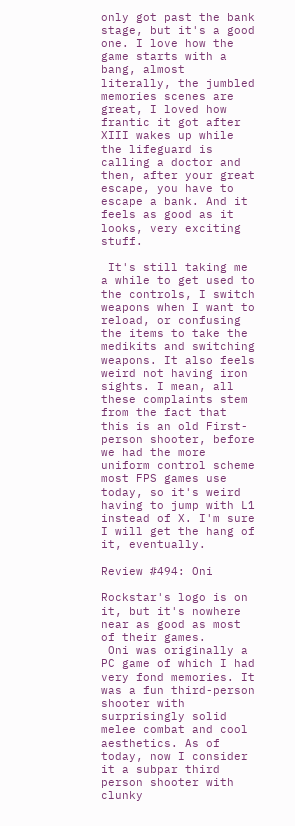only got past the bank stage, but it's a good one. I love how the game starts with a bang, almost literally, the jumbled memories scenes are great, I loved how frantic it got after XIII wakes up while the lifeguard is calling a doctor and then, after your great escape, you have to escape a bank. And it feels as good as it looks, very exciting stuff.

 It's still taking me a while to get used to the controls, I switch weapons when I want to reload, or confusing the items to take the medikits and switching weapons. It also feels weird not having iron sights. I mean, all these complaints stem from the fact that this is an old First-person shooter, before we had the more uniform control scheme most FPS games use today, so it's weird having to jump with L1 instead of X. I'm sure I will get the hang of it, eventually.

Review #494: Oni

Rockstar's logo is on it, but it's nowhere near as good as most of their games.
 Oni was originally a PC game of which I had very fond memories. It was a fun third-person shooter with surprisingly solid melee combat and cool aesthetics. As of today, now I consider it a subpar third person shooter with clunky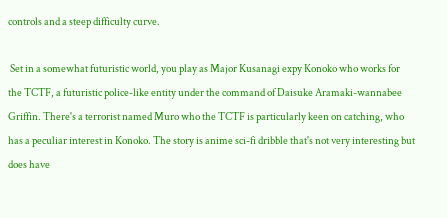controls and a steep difficulty curve.

 Set in a somewhat futuristic world, you play as Major Kusanagi expy Konoko who works for the TCTF, a futuristic police-like entity under the command of Daisuke Aramaki-wannabee Griffin. There's a terrorist named Muro who the TCTF is particularly keen on catching, who has a peculiar interest in Konoko. The story is anime sci-fi dribble that's not very interesting but does have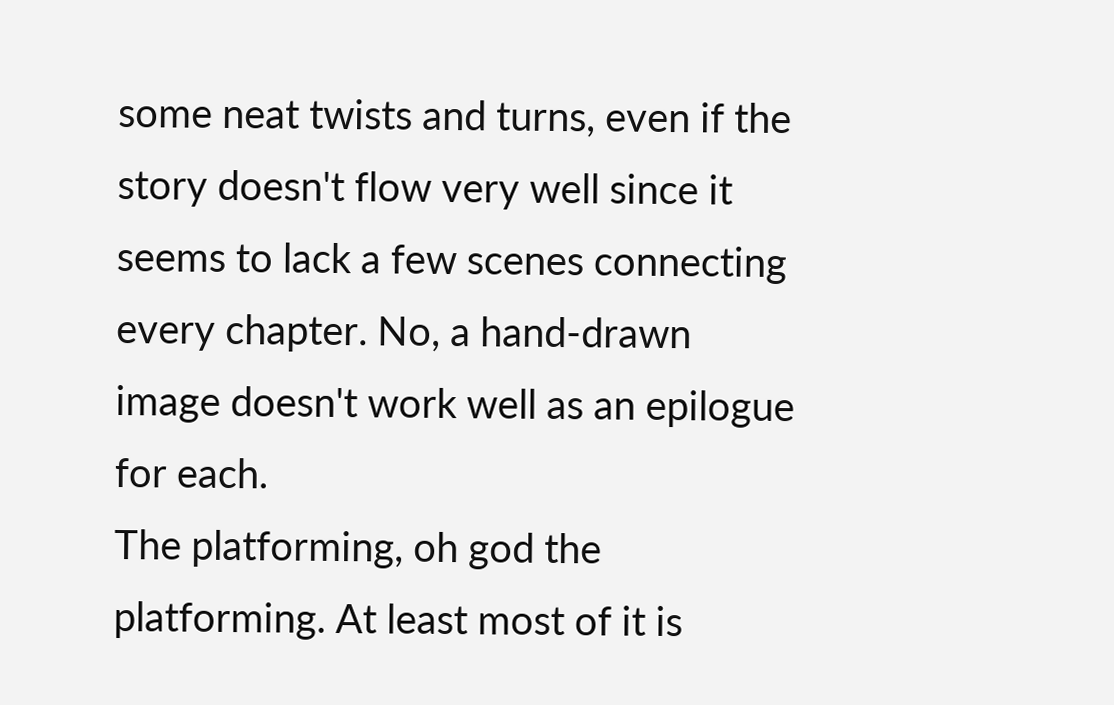some neat twists and turns, even if the story doesn't flow very well since it seems to lack a few scenes connecting every chapter. No, a hand-drawn image doesn't work well as an epilogue for each.
The platforming, oh god the platforming. At least most of it is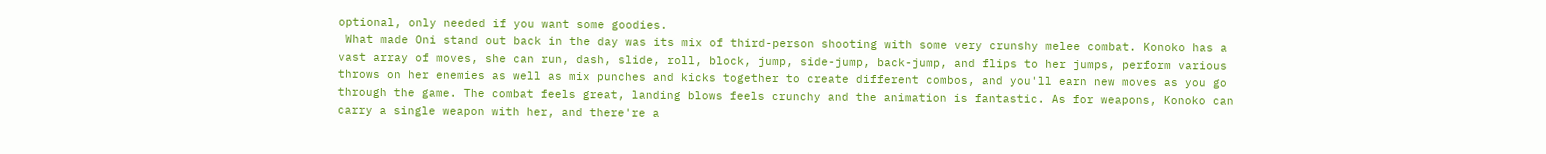optional, only needed if you want some goodies.
 What made Oni stand out back in the day was its mix of third-person shooting with some very crunshy melee combat. Konoko has a vast array of moves, she can run, dash, slide, roll, block, jump, side-jump, back-jump, and flips to her jumps, perform various throws on her enemies as well as mix punches and kicks together to create different combos, and you'll earn new moves as you go through the game. The combat feels great, landing blows feels crunchy and the animation is fantastic. As for weapons, Konoko can carry a single weapon with her, and there're a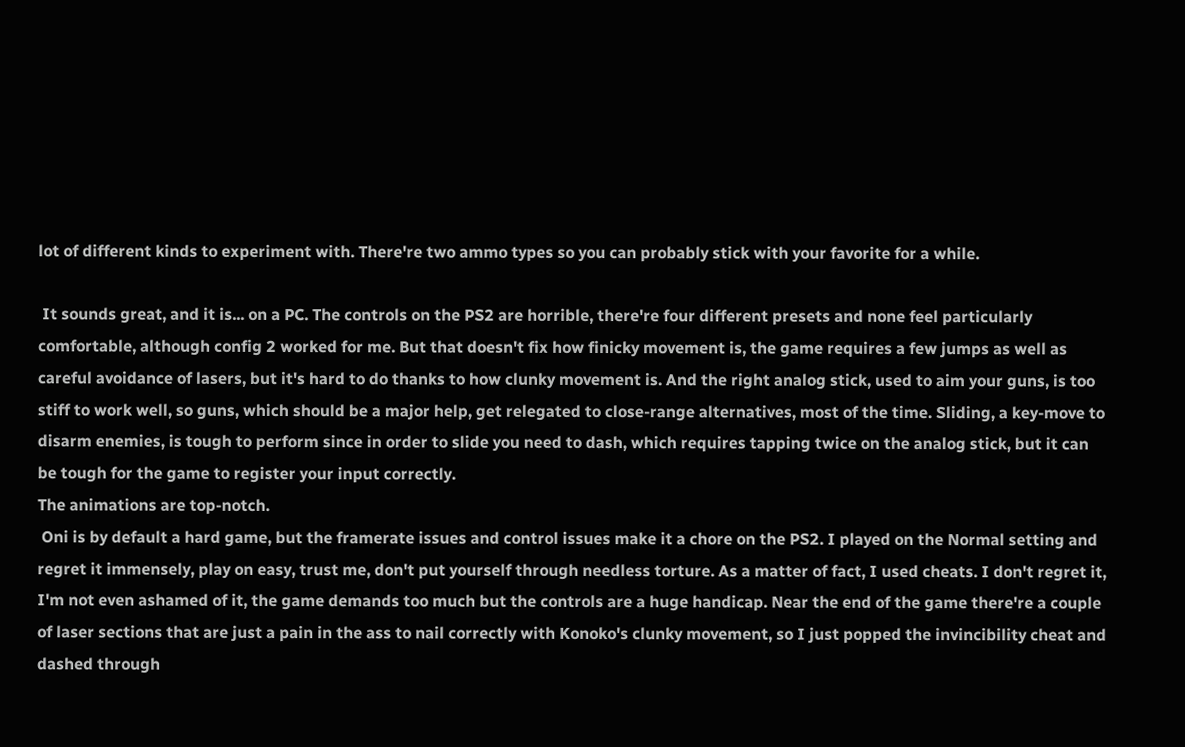lot of different kinds to experiment with. There're two ammo types so you can probably stick with your favorite for a while.

 It sounds great, and it is... on a PC. The controls on the PS2 are horrible, there're four different presets and none feel particularly comfortable, although config 2 worked for me. But that doesn't fix how finicky movement is, the game requires a few jumps as well as careful avoidance of lasers, but it's hard to do thanks to how clunky movement is. And the right analog stick, used to aim your guns, is too stiff to work well, so guns, which should be a major help, get relegated to close-range alternatives, most of the time. Sliding, a key-move to disarm enemies, is tough to perform since in order to slide you need to dash, which requires tapping twice on the analog stick, but it can be tough for the game to register your input correctly.
The animations are top-notch.
 Oni is by default a hard game, but the framerate issues and control issues make it a chore on the PS2. I played on the Normal setting and regret it immensely, play on easy, trust me, don't put yourself through needless torture. As a matter of fact, I used cheats. I don't regret it, I'm not even ashamed of it, the game demands too much but the controls are a huge handicap. Near the end of the game there're a couple of laser sections that are just a pain in the ass to nail correctly with Konoko's clunky movement, so I just popped the invincibility cheat and dashed through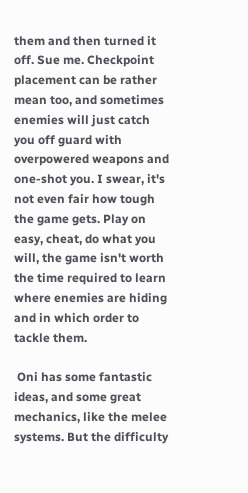them and then turned it off. Sue me. Checkpoint placement can be rather mean too, and sometimes enemies will just catch you off guard with overpowered weapons and one-shot you. I swear, it's not even fair how tough the game gets. Play on easy, cheat, do what you will, the game isn't worth the time required to learn where enemies are hiding and in which order to tackle them.

 Oni has some fantastic ideas, and some great mechanics, like the melee systems. But the difficulty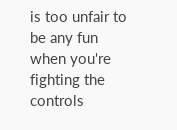is too unfair to be any fun when you're fighting the controls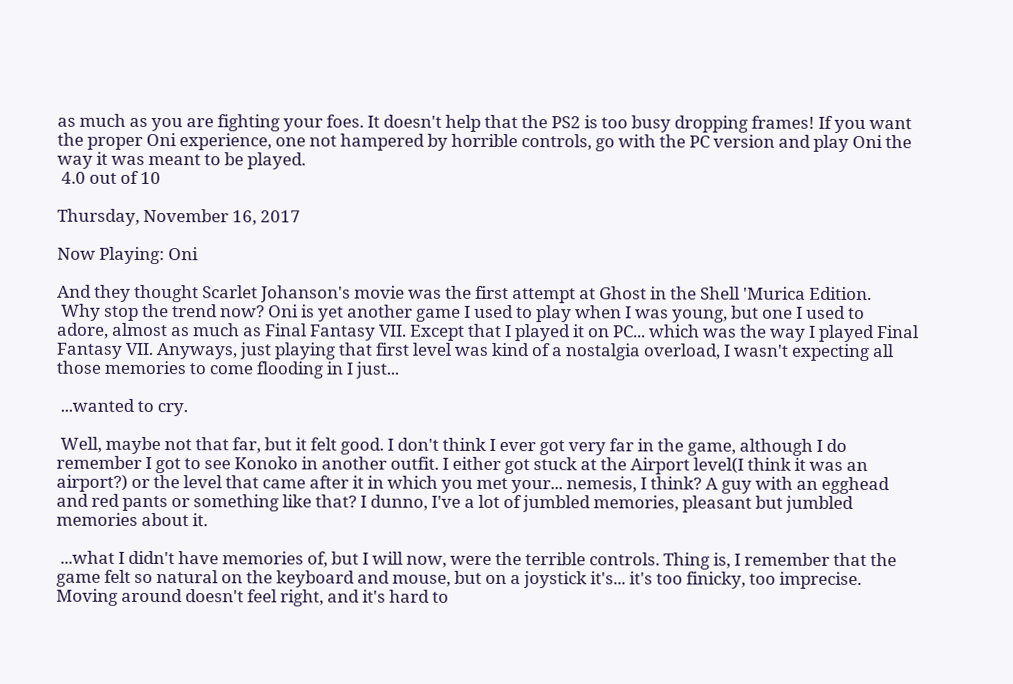as much as you are fighting your foes. It doesn't help that the PS2 is too busy dropping frames! If you want the proper Oni experience, one not hampered by horrible controls, go with the PC version and play Oni the way it was meant to be played.
 4.0 out of 10

Thursday, November 16, 2017

Now Playing: Oni

And they thought Scarlet Johanson's movie was the first attempt at Ghost in the Shell 'Murica Edition.
 Why stop the trend now? Oni is yet another game I used to play when I was young, but one I used to adore, almost as much as Final Fantasy VII. Except that I played it on PC... which was the way I played Final Fantasy VII. Anyways, just playing that first level was kind of a nostalgia overload, I wasn't expecting all those memories to come flooding in I just...

 ...wanted to cry.

 Well, maybe not that far, but it felt good. I don't think I ever got very far in the game, although I do remember I got to see Konoko in another outfit. I either got stuck at the Airport level(I think it was an airport?) or the level that came after it in which you met your... nemesis, I think? A guy with an egghead and red pants or something like that? I dunno, I've a lot of jumbled memories, pleasant but jumbled memories about it.

 ...what I didn't have memories of, but I will now, were the terrible controls. Thing is, I remember that the game felt so natural on the keyboard and mouse, but on a joystick it's... it's too finicky, too imprecise. Moving around doesn't feel right, and it's hard to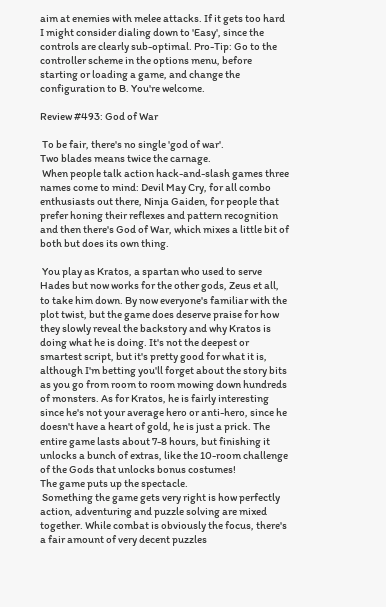aim at enemies with melee attacks. If it gets too hard I might consider dialing down to 'Easy', since the controls are clearly sub-optimal. Pro-Tip: Go to the controller scheme in the options menu, before starting or loading a game, and change the configuration to B. You're welcome.

Review #493: God of War

 To be fair, there's no single 'god of war'.
Two blades means twice the carnage.
 When people talk action hack-and-slash games three names come to mind: Devil May Cry, for all combo enthusiasts out there, Ninja Gaiden, for people that prefer honing their reflexes and pattern recognition and then there's God of War, which mixes a little bit of both but does its own thing.

 You play as Kratos, a spartan who used to serve Hades but now works for the other gods, Zeus et all, to take him down. By now everyone's familiar with the plot twist, but the game does deserve praise for how they slowly reveal the backstory and why Kratos is doing what he is doing. It's not the deepest or smartest script, but it's pretty good for what it is, although I'm betting you'll forget about the story bits as you go from room to room mowing down hundreds of monsters. As for Kratos, he is fairly interesting since he's not your average hero or anti-hero, since he doesn't have a heart of gold, he is just a prick. The entire game lasts about 7-8 hours, but finishing it unlocks a bunch of extras, like the 10-room challenge of the Gods that unlocks bonus costumes!
The game puts up the spectacle.
 Something the game gets very right is how perfectly action, adventuring and puzzle solving are mixed together. While combat is obviously the focus, there's a fair amount of very decent puzzles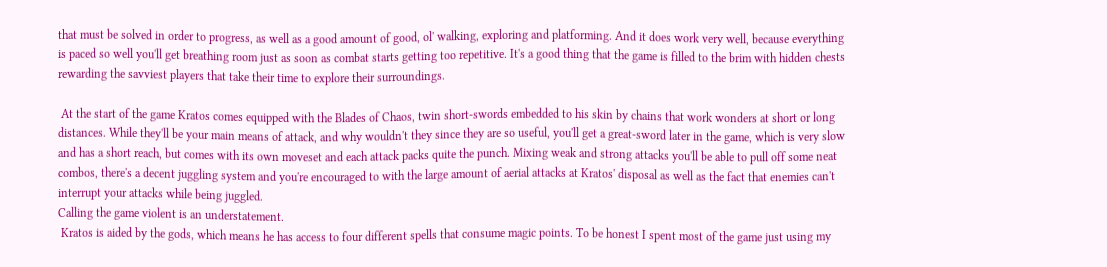that must be solved in order to progress, as well as a good amount of good, ol' walking, exploring and platforming. And it does work very well, because everything is paced so well you'll get breathing room just as soon as combat starts getting too repetitive. It's a good thing that the game is filled to the brim with hidden chests rewarding the savviest players that take their time to explore their surroundings.

 At the start of the game Kratos comes equipped with the Blades of Chaos, twin short-swords embedded to his skin by chains that work wonders at short or long distances. While they'll be your main means of attack, and why wouldn't they since they are so useful, you'll get a great-sword later in the game, which is very slow and has a short reach, but comes with its own moveset and each attack packs quite the punch. Mixing weak and strong attacks you'll be able to pull off some neat combos, there's a decent juggling system and you're encouraged to with the large amount of aerial attacks at Kratos' disposal as well as the fact that enemies can't interrupt your attacks while being juggled.
Calling the game violent is an understatement.
 Kratos is aided by the gods, which means he has access to four different spells that consume magic points. To be honest I spent most of the game just using my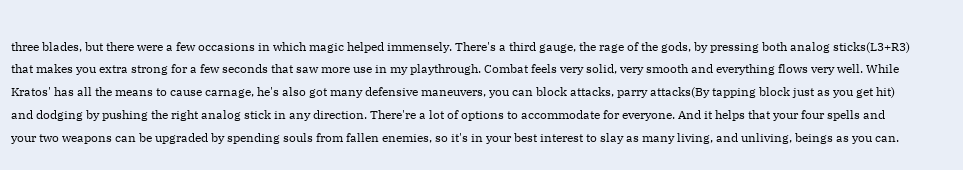three blades, but there were a few occasions in which magic helped immensely. There's a third gauge, the rage of the gods, by pressing both analog sticks(L3+R3) that makes you extra strong for a few seconds that saw more use in my playthrough. Combat feels very solid, very smooth and everything flows very well. While Kratos' has all the means to cause carnage, he's also got many defensive maneuvers, you can block attacks, parry attacks(By tapping block just as you get hit) and dodging by pushing the right analog stick in any direction. There're a lot of options to accommodate for everyone. And it helps that your four spells and your two weapons can be upgraded by spending souls from fallen enemies, so it's in your best interest to slay as many living, and unliving, beings as you can.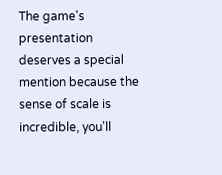The game's presentation deserves a special mention because the sense of scale is incredible, you'll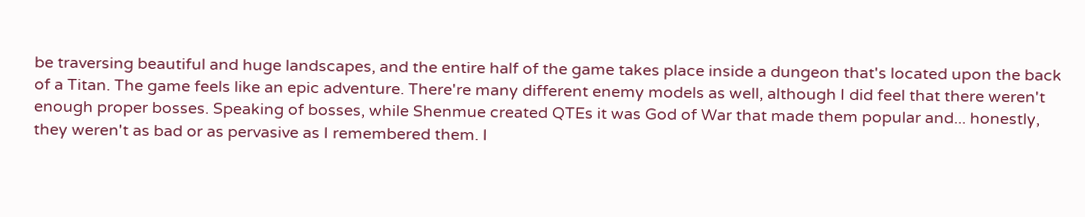be traversing beautiful and huge landscapes, and the entire half of the game takes place inside a dungeon that's located upon the back of a Titan. The game feels like an epic adventure. There're many different enemy models as well, although I did feel that there weren't enough proper bosses. Speaking of bosses, while Shenmue created QTEs it was God of War that made them popular and... honestly, they weren't as bad or as pervasive as I remembered them. I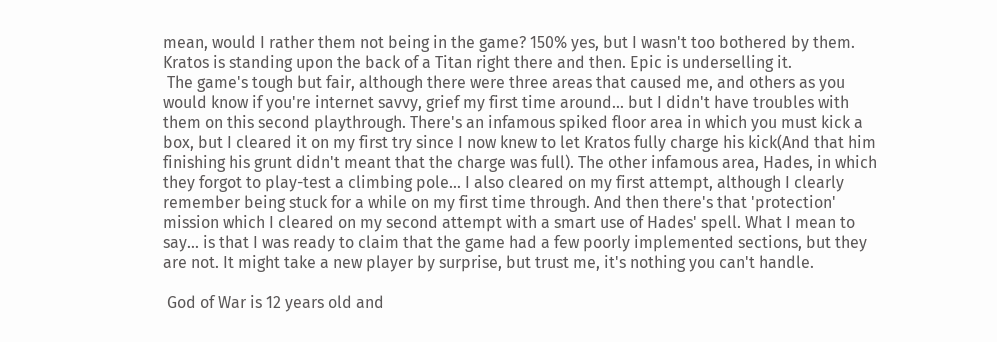mean, would I rather them not being in the game? 150% yes, but I wasn't too bothered by them.
Kratos is standing upon the back of a Titan right there and then. Epic is underselling it.
 The game's tough but fair, although there were three areas that caused me, and others as you would know if you're internet savvy, grief my first time around... but I didn't have troubles with them on this second playthrough. There's an infamous spiked floor area in which you must kick a box, but I cleared it on my first try since I now knew to let Kratos fully charge his kick(And that him finishing his grunt didn't meant that the charge was full). The other infamous area, Hades, in which they forgot to play-test a climbing pole... I also cleared on my first attempt, although I clearly remember being stuck for a while on my first time through. And then there's that 'protection' mission which I cleared on my second attempt with a smart use of Hades' spell. What I mean to say... is that I was ready to claim that the game had a few poorly implemented sections, but they are not. It might take a new player by surprise, but trust me, it's nothing you can't handle.

 God of War is 12 years old and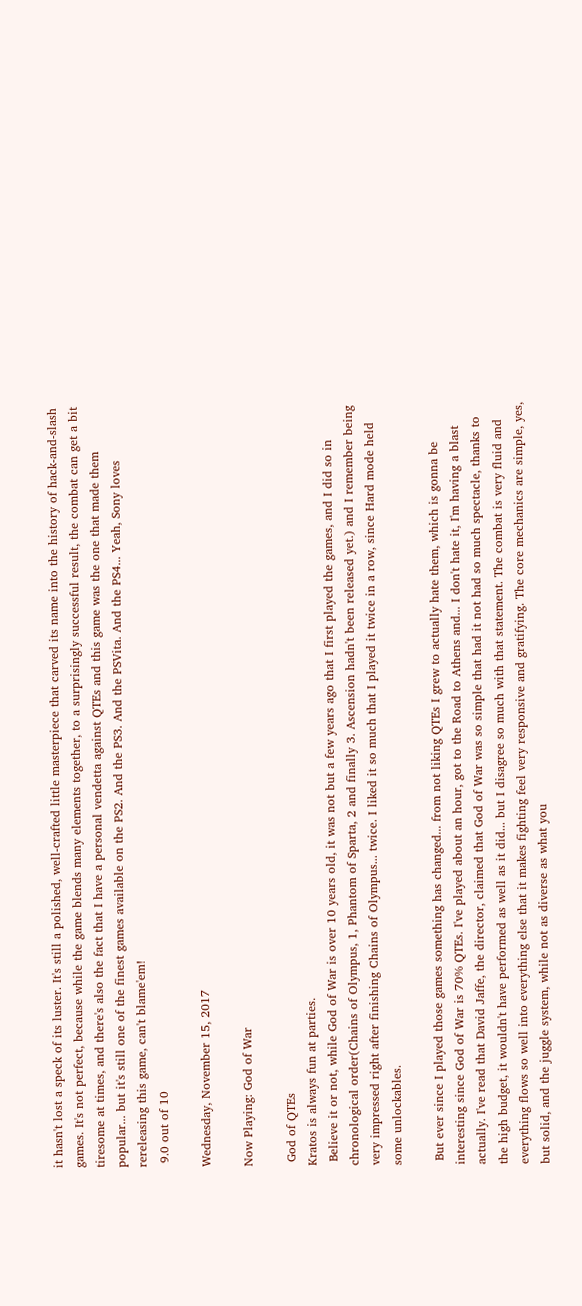it hasn't lost a speck of its luster. It's still a polished, well-crafted little masterpiece that carved its name into the history of hack-and-slash games. It's not perfect, because while the game blends many elements together, to a surprisingly successful result, the combat can get a bit tiresome at times, and there's also the fact that I have a personal vendetta against QTEs and this game was the one that made them popular... but it's still one of the finest games available on the PS2. And the PS3. And the PSVita. And the PS4... Yeah, Sony loves rereleasing this game, can't blame'em!
 9.0 out of 10

Wednesday, November 15, 2017

Now Playing: God of War

 God of QTEs
Kratos is always fun at parties.
 Believe it or not, while God of War is over 10 years old, it was not but a few years ago that I first played the games, and I did so in chronological order(Chains of Olympus, 1, Phantom of Sparta, 2 and finally 3. Ascension hadn't been released yet.) and I remember being very impressed right after finishing Chains of Olympus... twice. I liked it so much that I played it twice in a row, since Hard mode held some unlockables.

 But ever since I played those games something has changed... from not liking QTEs I grew to actually hate them, which is gonna be interesting since God of War is 70% QTEs. I've played about an hour, got to the Road to Athens and... I don't hate it, I'm having a blast actually. I've read that David Jaffe, the director, claimed that God of War was so simple that had it not had so much spectacle, thanks to the high budget, it wouldn't have performed as well as it did... but I disagree so much with that statement. The combat is very fluid and everything flows so well into everything else that it makes fighting feel very responsive and gratifying. The core mechanics are simple, yes, but solid, and the juggle system, while not as diverse as what you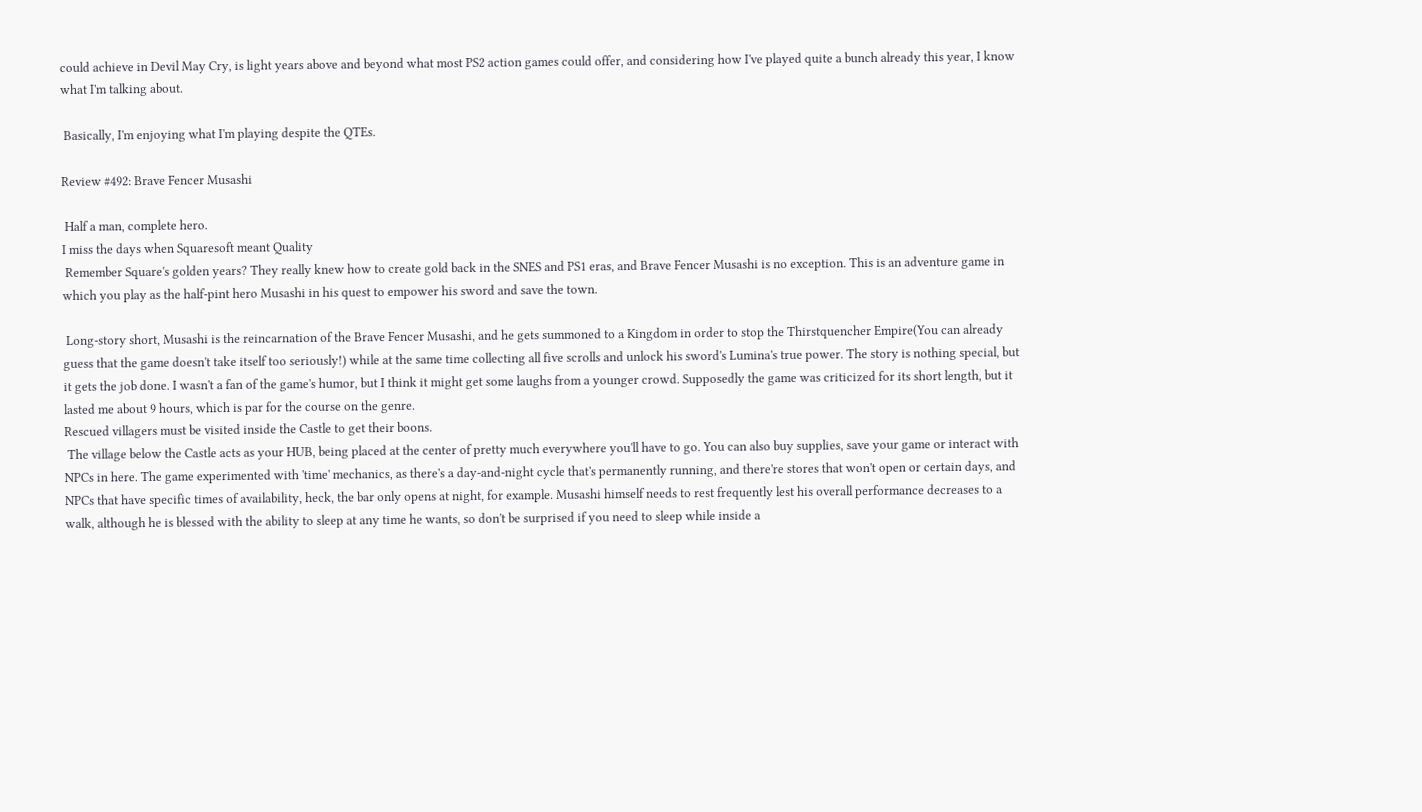could achieve in Devil May Cry, is light years above and beyond what most PS2 action games could offer, and considering how I've played quite a bunch already this year, I know what I'm talking about.

 Basically, I'm enjoying what I'm playing despite the QTEs.

Review #492: Brave Fencer Musashi

 Half a man, complete hero.
I miss the days when Squaresoft meant Quality
 Remember Square's golden years? They really knew how to create gold back in the SNES and PS1 eras, and Brave Fencer Musashi is no exception. This is an adventure game in which you play as the half-pint hero Musashi in his quest to empower his sword and save the town.

 Long-story short, Musashi is the reincarnation of the Brave Fencer Musashi, and he gets summoned to a Kingdom in order to stop the Thirstquencher Empire(You can already guess that the game doesn't take itself too seriously!) while at the same time collecting all five scrolls and unlock his sword's Lumina's true power. The story is nothing special, but it gets the job done. I wasn't a fan of the game's humor, but I think it might get some laughs from a younger crowd. Supposedly the game was criticized for its short length, but it lasted me about 9 hours, which is par for the course on the genre.
Rescued villagers must be visited inside the Castle to get their boons.
 The village below the Castle acts as your HUB, being placed at the center of pretty much everywhere you'll have to go. You can also buy supplies, save your game or interact with NPCs in here. The game experimented with 'time' mechanics, as there's a day-and-night cycle that's permanently running, and there're stores that won't open or certain days, and NPCs that have specific times of availability, heck, the bar only opens at night, for example. Musashi himself needs to rest frequently lest his overall performance decreases to a walk, although he is blessed with the ability to sleep at any time he wants, so don't be surprised if you need to sleep while inside a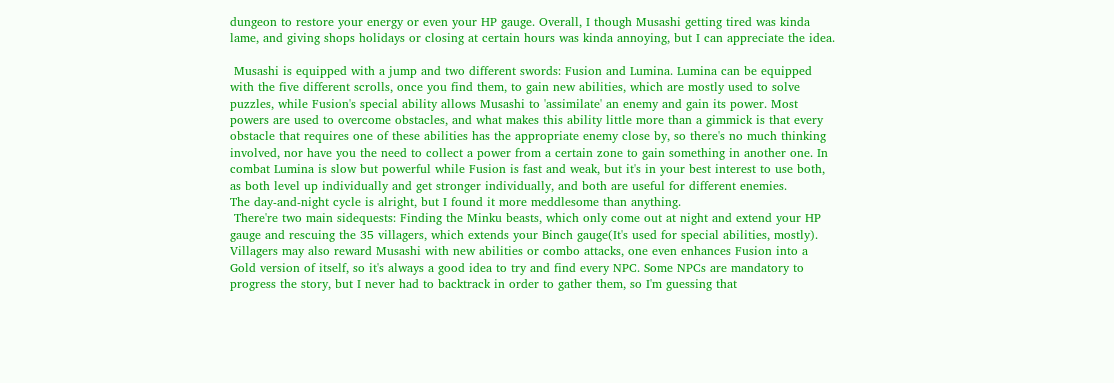dungeon to restore your energy or even your HP gauge. Overall, I though Musashi getting tired was kinda lame, and giving shops holidays or closing at certain hours was kinda annoying, but I can appreciate the idea.

 Musashi is equipped with a jump and two different swords: Fusion and Lumina. Lumina can be equipped with the five different scrolls, once you find them, to gain new abilities, which are mostly used to solve puzzles, while Fusion's special ability allows Musashi to 'assimilate' an enemy and gain its power. Most powers are used to overcome obstacles, and what makes this ability little more than a gimmick is that every obstacle that requires one of these abilities has the appropriate enemy close by, so there's no much thinking involved, nor have you the need to collect a power from a certain zone to gain something in another one. In combat Lumina is slow but powerful while Fusion is fast and weak, but it's in your best interest to use both, as both level up individually and get stronger individually, and both are useful for different enemies.
The day-and-night cycle is alright, but I found it more meddlesome than anything.
 There're two main sidequests: Finding the Minku beasts, which only come out at night and extend your HP gauge and rescuing the 35 villagers, which extends your Binch gauge(It's used for special abilities, mostly). Villagers may also reward Musashi with new abilities or combo attacks, one even enhances Fusion into a Gold version of itself, so it's always a good idea to try and find every NPC. Some NPCs are mandatory to progress the story, but I never had to backtrack in order to gather them, so I'm guessing that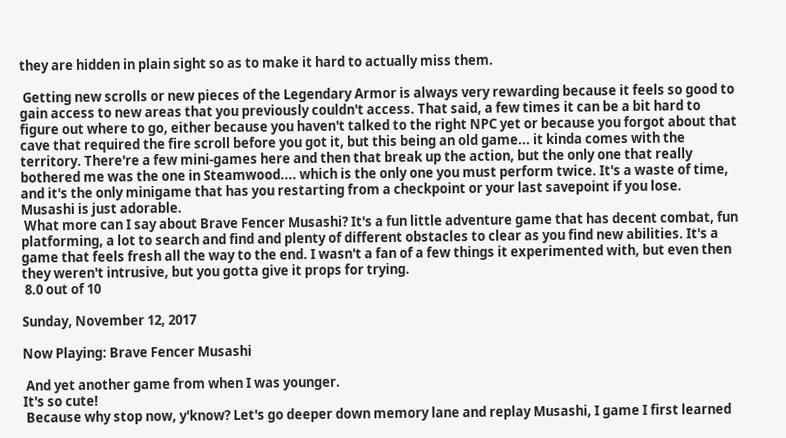they are hidden in plain sight so as to make it hard to actually miss them.

 Getting new scrolls or new pieces of the Legendary Armor is always very rewarding because it feels so good to gain access to new areas that you previously couldn't access. That said, a few times it can be a bit hard to figure out where to go, either because you haven't talked to the right NPC yet or because you forgot about that cave that required the fire scroll before you got it, but this being an old game... it kinda comes with the territory. There're a few mini-games here and then that break up the action, but the only one that really bothered me was the one in Steamwood.... which is the only one you must perform twice. It's a waste of time, and it's the only minigame that has you restarting from a checkpoint or your last savepoint if you lose.
Musashi is just adorable.
 What more can I say about Brave Fencer Musashi? It's a fun little adventure game that has decent combat, fun platforming, a lot to search and find and plenty of different obstacles to clear as you find new abilities. It's a game that feels fresh all the way to the end. I wasn't a fan of a few things it experimented with, but even then they weren't intrusive, but you gotta give it props for trying.
 8.0 out of 10

Sunday, November 12, 2017

Now Playing: Brave Fencer Musashi

 And yet another game from when I was younger.
It's so cute!
 Because why stop now, y'know? Let's go deeper down memory lane and replay Musashi, I game I first learned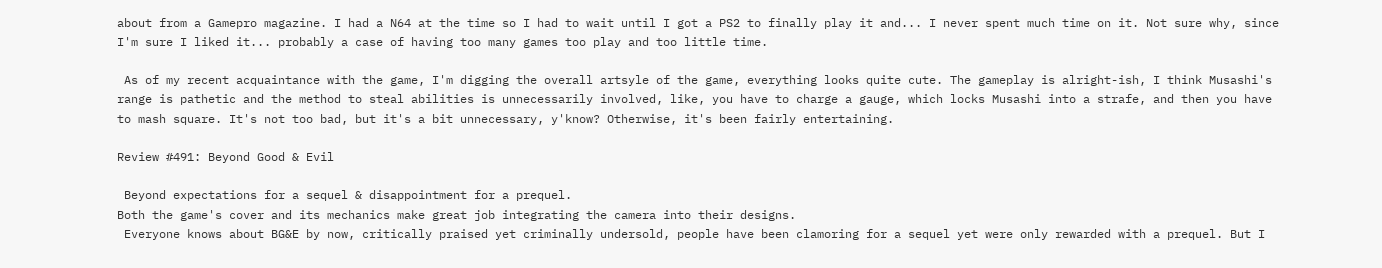about from a Gamepro magazine. I had a N64 at the time so I had to wait until I got a PS2 to finally play it and... I never spent much time on it. Not sure why, since I'm sure I liked it... probably a case of having too many games too play and too little time.

 As of my recent acquaintance with the game, I'm digging the overall artsyle of the game, everything looks quite cute. The gameplay is alright-ish, I think Musashi's range is pathetic and the method to steal abilities is unnecessarily involved, like, you have to charge a gauge, which locks Musashi into a strafe, and then you have to mash square. It's not too bad, but it's a bit unnecessary, y'know? Otherwise, it's been fairly entertaining.

Review #491: Beyond Good & Evil

 Beyond expectations for a sequel & disappointment for a prequel.
Both the game's cover and its mechanics make great job integrating the camera into their designs.
 Everyone knows about BG&E by now, critically praised yet criminally undersold, people have been clamoring for a sequel yet were only rewarded with a prequel. But I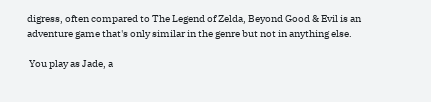digress, often compared to The Legend of Zelda, Beyond Good & Evil is an adventure game that's only similar in the genre but not in anything else.

 You play as Jade, a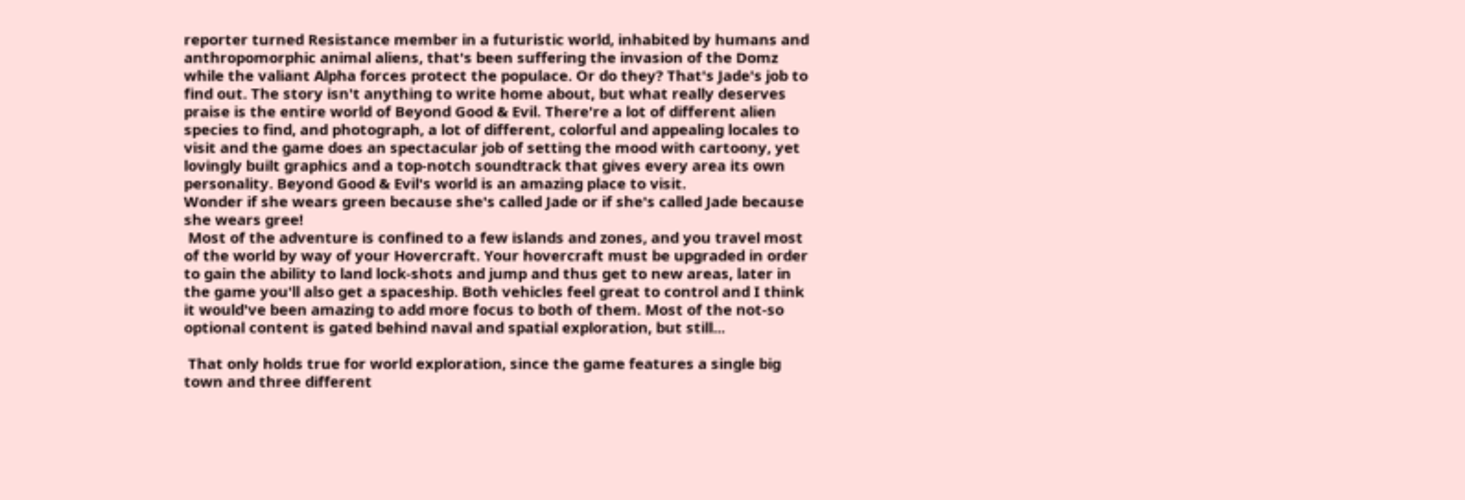reporter turned Resistance member in a futuristic world, inhabited by humans and anthropomorphic animal aliens, that's been suffering the invasion of the Domz while the valiant Alpha forces protect the populace. Or do they? That's Jade's job to find out. The story isn't anything to write home about, but what really deserves praise is the entire world of Beyond Good & Evil. There're a lot of different alien species to find, and photograph, a lot of different, colorful and appealing locales to visit and the game does an spectacular job of setting the mood with cartoony, yet lovingly built graphics and a top-notch soundtrack that gives every area its own personality. Beyond Good & Evil's world is an amazing place to visit.
Wonder if she wears green because she's called Jade or if she's called Jade because she wears gree!
 Most of the adventure is confined to a few islands and zones, and you travel most of the world by way of your Hovercraft. Your hovercraft must be upgraded in order to gain the ability to land lock-shots and jump and thus get to new areas, later in the game you'll also get a spaceship. Both vehicles feel great to control and I think it would've been amazing to add more focus to both of them. Most of the not-so optional content is gated behind naval and spatial exploration, but still...

 That only holds true for world exploration, since the game features a single big town and three different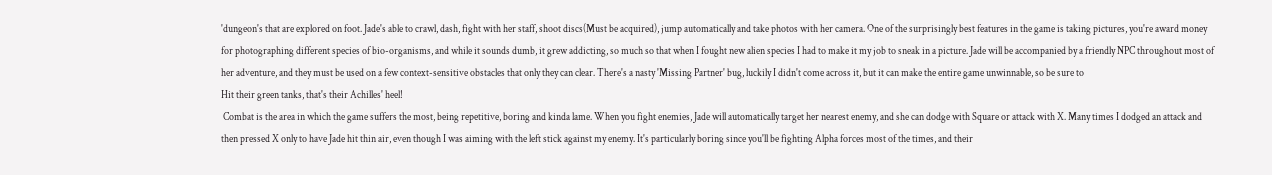'dungeon's that are explored on foot. Jade's able to crawl, dash, fight with her staff, shoot discs(Must be acquired), jump automatically and take photos with her camera. One of the surprisingly best features in the game is taking pictures, you're award money for photographing different species of bio-organisms, and while it sounds dumb, it grew addicting, so much so that when I fought new alien species I had to make it my job to sneak in a picture. Jade will be accompanied by a friendly NPC throughout most of her adventure, and they must be used on a few context-sensitive obstacles that only they can clear. There's a nasty 'Missing Partner' bug, luckily I didn't come across it, but it can make the entire game unwinnable, so be sure to
Hit their green tanks, that's their Achilles' heel!
 Combat is the area in which the game suffers the most, being repetitive, boring and kinda lame. When you fight enemies, Jade will automatically target her nearest enemy, and she can dodge with Square or attack with X. Many times I dodged an attack and then pressed X only to have Jade hit thin air, even though I was aiming with the left stick against my enemy. It's particularly boring since you'll be fighting Alpha forces most of the times, and their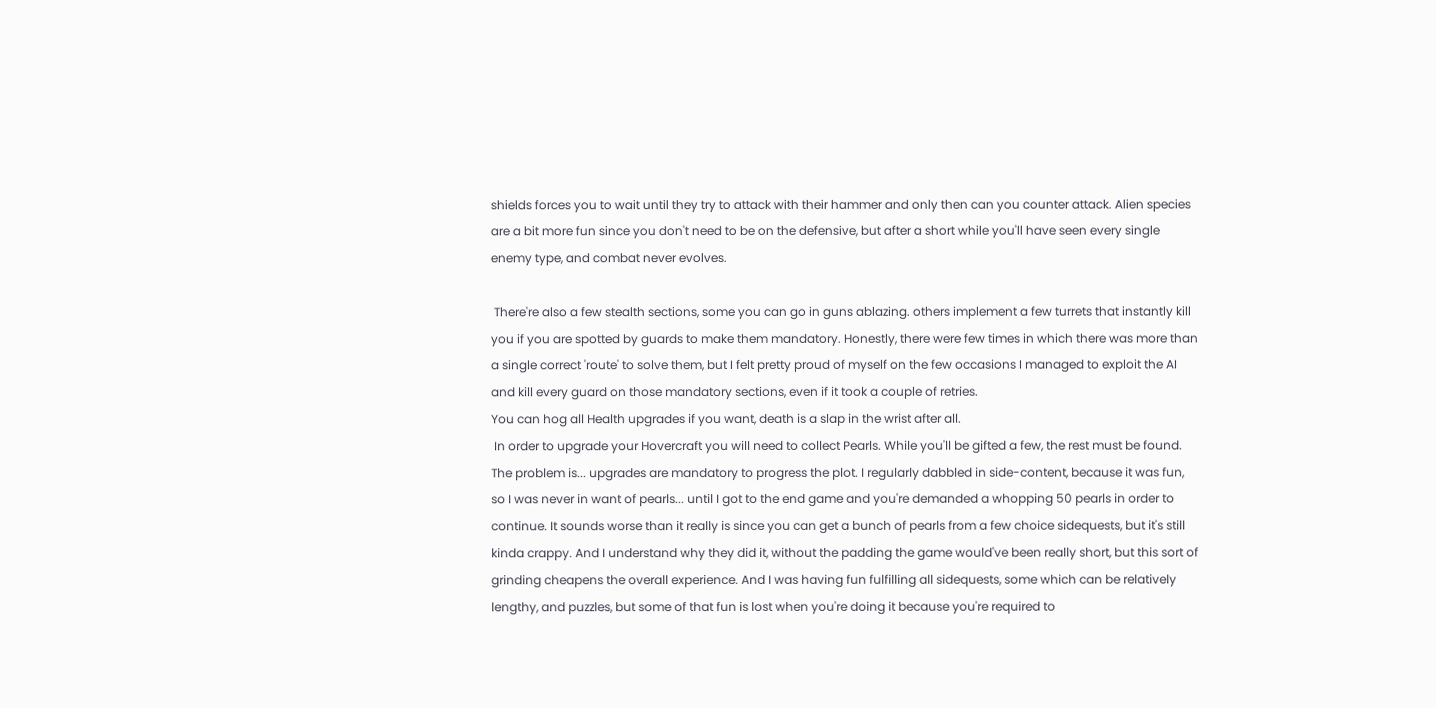shields forces you to wait until they try to attack with their hammer and only then can you counter attack. Alien species are a bit more fun since you don't need to be on the defensive, but after a short while you'll have seen every single enemy type, and combat never evolves.

 There're also a few stealth sections, some you can go in guns ablazing. others implement a few turrets that instantly kill you if you are spotted by guards to make them mandatory. Honestly, there were few times in which there was more than a single correct 'route' to solve them, but I felt pretty proud of myself on the few occasions I managed to exploit the AI and kill every guard on those mandatory sections, even if it took a couple of retries.
You can hog all Health upgrades if you want, death is a slap in the wrist after all.
 In order to upgrade your Hovercraft you will need to collect Pearls. While you'll be gifted a few, the rest must be found. The problem is... upgrades are mandatory to progress the plot. I regularly dabbled in side-content, because it was fun, so I was never in want of pearls... until I got to the end game and you're demanded a whopping 50 pearls in order to continue. It sounds worse than it really is since you can get a bunch of pearls from a few choice sidequests, but it's still kinda crappy. And I understand why they did it, without the padding the game would've been really short, but this sort of grinding cheapens the overall experience. And I was having fun fulfilling all sidequests, some which can be relatively lengthy, and puzzles, but some of that fun is lost when you're doing it because you're required to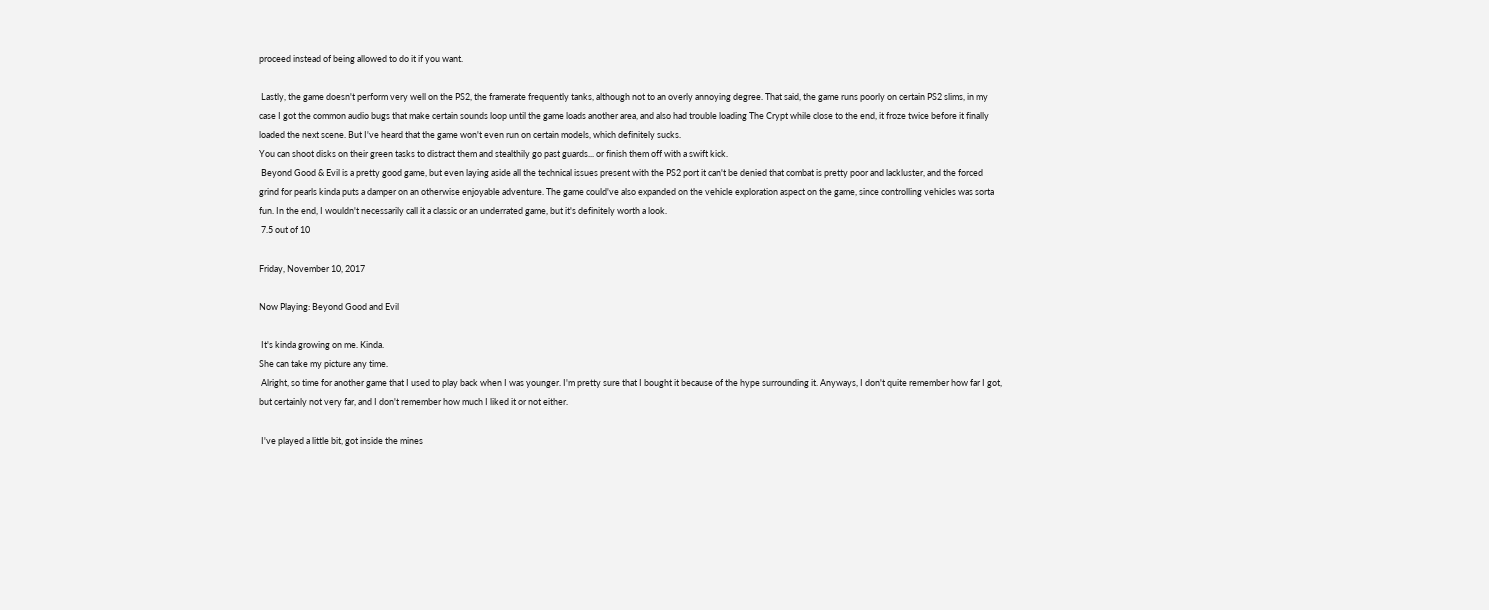proceed instead of being allowed to do it if you want.

 Lastly, the game doesn't perform very well on the PS2, the framerate frequently tanks, although not to an overly annoying degree. That said, the game runs poorly on certain PS2 slims, in my case I got the common audio bugs that make certain sounds loop until the game loads another area, and also had trouble loading The Crypt while close to the end, it froze twice before it finally loaded the next scene. But I've heard that the game won't even run on certain models, which definitely sucks.
You can shoot disks on their green tasks to distract them and stealthily go past guards... or finish them off with a swift kick.
 Beyond Good & Evil is a pretty good game, but even laying aside all the technical issues present with the PS2 port it can't be denied that combat is pretty poor and lackluster, and the forced grind for pearls kinda puts a damper on an otherwise enjoyable adventure. The game could've also expanded on the vehicle exploration aspect on the game, since controlling vehicles was sorta fun. In the end, I wouldn't necessarily call it a classic or an underrated game, but it's definitely worth a look.
 7.5 out of 10

Friday, November 10, 2017

Now Playing: Beyond Good and Evil

 It's kinda growing on me. Kinda.
She can take my picture any time.
 Alright, so time for another game that I used to play back when I was younger. I'm pretty sure that I bought it because of the hype surrounding it. Anyways, I don't quite remember how far I got, but certainly not very far, and I don't remember how much I liked it or not either.

 I've played a little bit, got inside the mines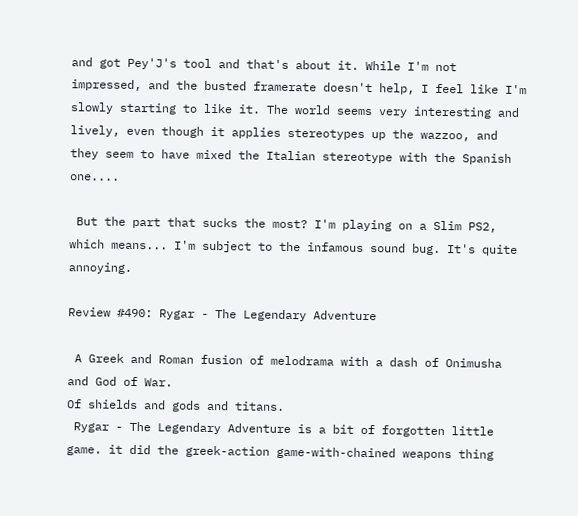and got Pey'J's tool and that's about it. While I'm not impressed, and the busted framerate doesn't help, I feel like I'm slowly starting to like it. The world seems very interesting and lively, even though it applies stereotypes up the wazzoo, and they seem to have mixed the Italian stereotype with the Spanish one....

 But the part that sucks the most? I'm playing on a Slim PS2, which means... I'm subject to the infamous sound bug. It's quite annoying.

Review #490: Rygar - The Legendary Adventure

 A Greek and Roman fusion of melodrama with a dash of Onimusha and God of War.
Of shields and gods and titans.
 Rygar - The Legendary Adventure is a bit of forgotten little game. it did the greek-action game-with-chained weapons thing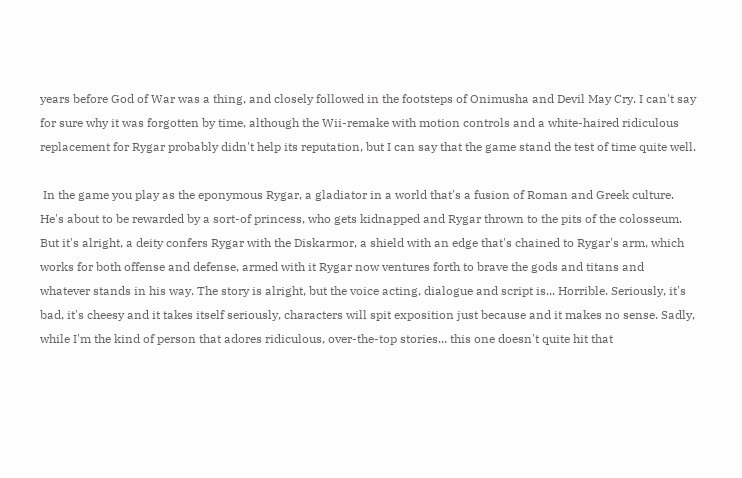years before God of War was a thing, and closely followed in the footsteps of Onimusha and Devil May Cry. I can't say for sure why it was forgotten by time, although the Wii-remake with motion controls and a white-haired ridiculous replacement for Rygar probably didn't help its reputation, but I can say that the game stand the test of time quite well.

 In the game you play as the eponymous Rygar, a gladiator in a world that's a fusion of Roman and Greek culture. He's about to be rewarded by a sort-of princess, who gets kidnapped and Rygar thrown to the pits of the colosseum. But it's alright, a deity confers Rygar with the Diskarmor, a shield with an edge that's chained to Rygar's arm, which works for both offense and defense, armed with it Rygar now ventures forth to brave the gods and titans and whatever stands in his way. The story is alright, but the voice acting, dialogue and script is... Horrible. Seriously, it's bad, it's cheesy and it takes itself seriously, characters will spit exposition just because and it makes no sense. Sadly, while I'm the kind of person that adores ridiculous, over-the-top stories... this one doesn't quite hit that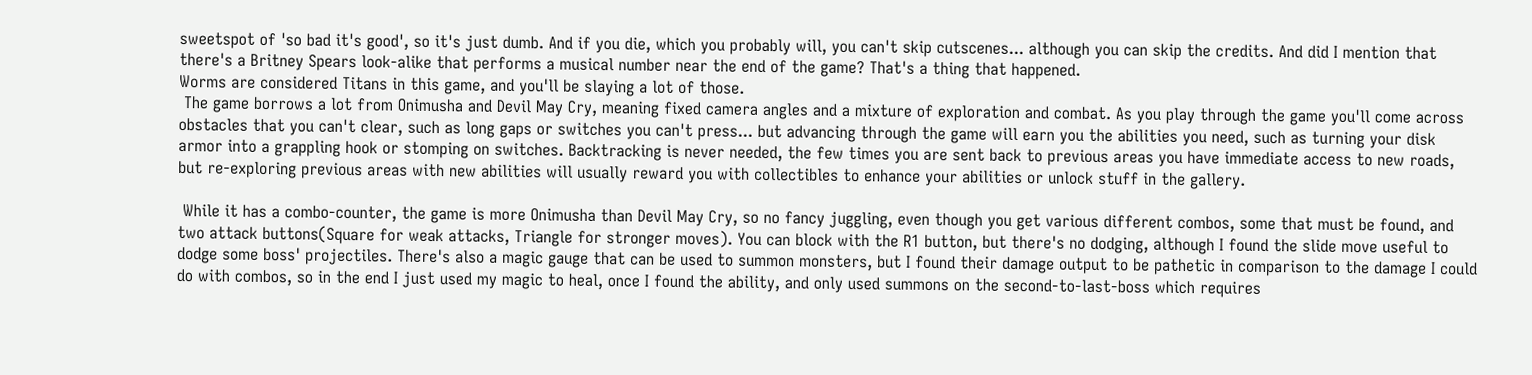sweetspot of 'so bad it's good', so it's just dumb. And if you die, which you probably will, you can't skip cutscenes... although you can skip the credits. And did I mention that there's a Britney Spears look-alike that performs a musical number near the end of the game? That's a thing that happened.
Worms are considered Titans in this game, and you'll be slaying a lot of those.
 The game borrows a lot from Onimusha and Devil May Cry, meaning fixed camera angles and a mixture of exploration and combat. As you play through the game you'll come across obstacles that you can't clear, such as long gaps or switches you can't press... but advancing through the game will earn you the abilities you need, such as turning your disk armor into a grappling hook or stomping on switches. Backtracking is never needed, the few times you are sent back to previous areas you have immediate access to new roads, but re-exploring previous areas with new abilities will usually reward you with collectibles to enhance your abilities or unlock stuff in the gallery.

 While it has a combo-counter, the game is more Onimusha than Devil May Cry, so no fancy juggling, even though you get various different combos, some that must be found, and two attack buttons(Square for weak attacks, Triangle for stronger moves). You can block with the R1 button, but there's no dodging, although I found the slide move useful to dodge some boss' projectiles. There's also a magic gauge that can be used to summon monsters, but I found their damage output to be pathetic in comparison to the damage I could do with combos, so in the end I just used my magic to heal, once I found the ability, and only used summons on the second-to-last-boss which requires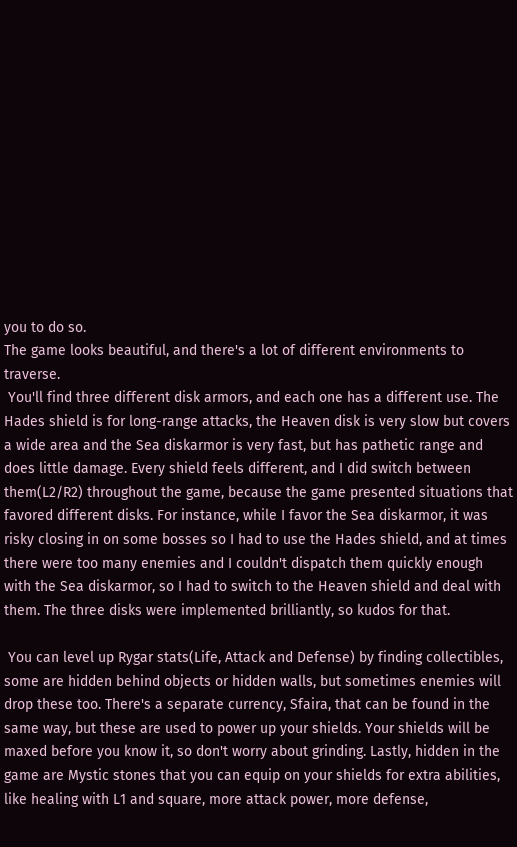you to do so.
The game looks beautiful, and there's a lot of different environments to traverse.
 You'll find three different disk armors, and each one has a different use. The Hades shield is for long-range attacks, the Heaven disk is very slow but covers a wide area and the Sea diskarmor is very fast, but has pathetic range and does little damage. Every shield feels different, and I did switch between them(L2/R2) throughout the game, because the game presented situations that favored different disks. For instance, while I favor the Sea diskarmor, it was risky closing in on some bosses so I had to use the Hades shield, and at times there were too many enemies and I couldn't dispatch them quickly enough with the Sea diskarmor, so I had to switch to the Heaven shield and deal with them. The three disks were implemented brilliantly, so kudos for that.

 You can level up Rygar stats(Life, Attack and Defense) by finding collectibles, some are hidden behind objects or hidden walls, but sometimes enemies will drop these too. There's a separate currency, Sfaira, that can be found in the same way, but these are used to power up your shields. Your shields will be maxed before you know it, so don't worry about grinding. Lastly, hidden in the game are Mystic stones that you can equip on your shields for extra abilities, like healing with L1 and square, more attack power, more defense,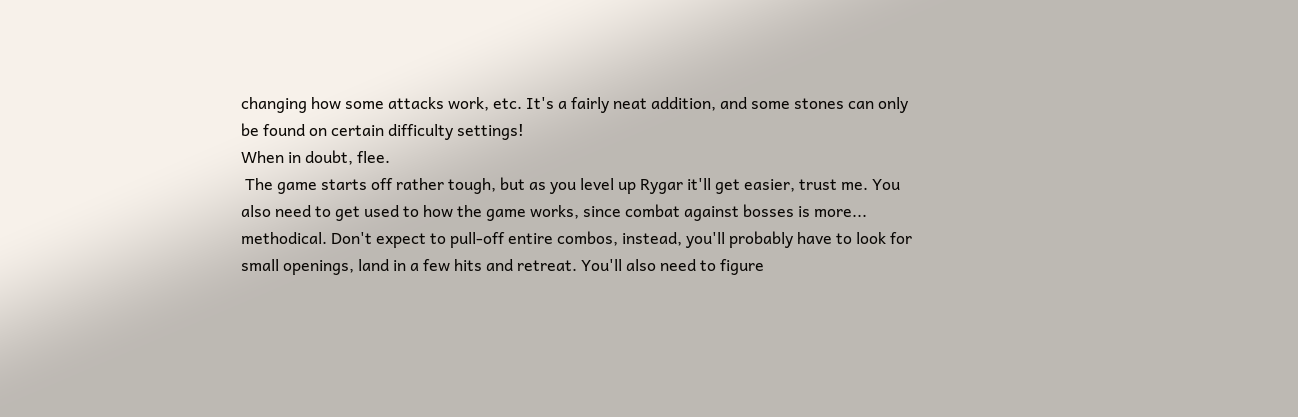changing how some attacks work, etc. It's a fairly neat addition, and some stones can only be found on certain difficulty settings!
When in doubt, flee.
 The game starts off rather tough, but as you level up Rygar it'll get easier, trust me. You also need to get used to how the game works, since combat against bosses is more... methodical. Don't expect to pull-off entire combos, instead, you'll probably have to look for small openings, land in a few hits and retreat. You'll also need to figure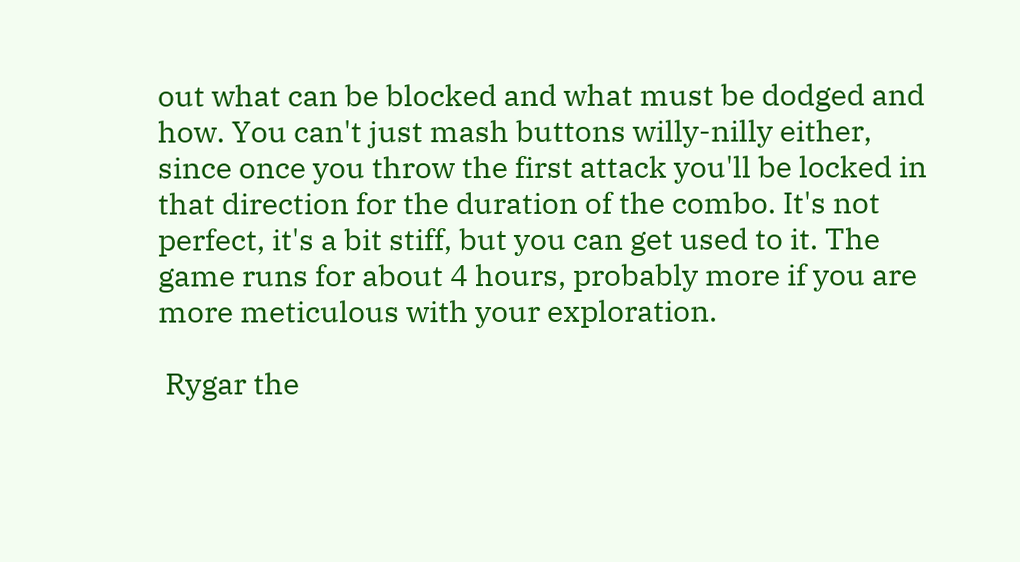out what can be blocked and what must be dodged and how. You can't just mash buttons willy-nilly either, since once you throw the first attack you'll be locked in that direction for the duration of the combo. It's not perfect, it's a bit stiff, but you can get used to it. The game runs for about 4 hours, probably more if you are more meticulous with your exploration.

 Rygar the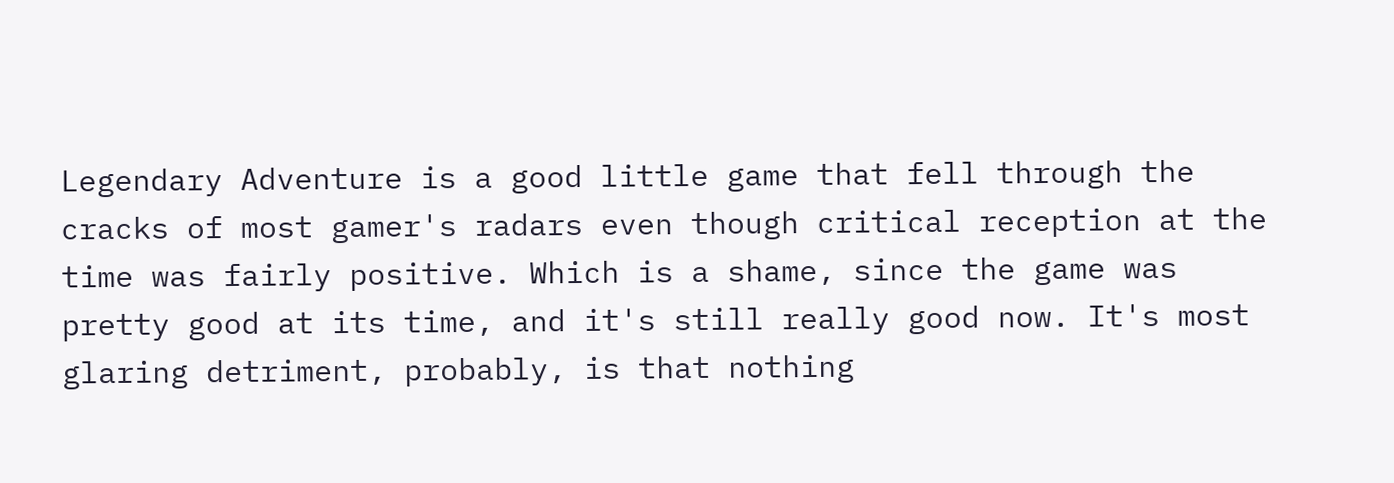Legendary Adventure is a good little game that fell through the cracks of most gamer's radars even though critical reception at the time was fairly positive. Which is a shame, since the game was pretty good at its time, and it's still really good now. It's most glaring detriment, probably, is that nothing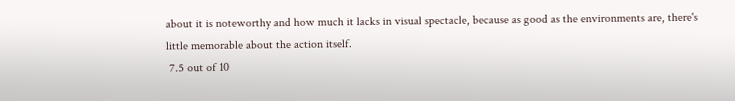about it is noteworthy and how much it lacks in visual spectacle, because as good as the environments are, there's little memorable about the action itself.
 7.5 out of 10